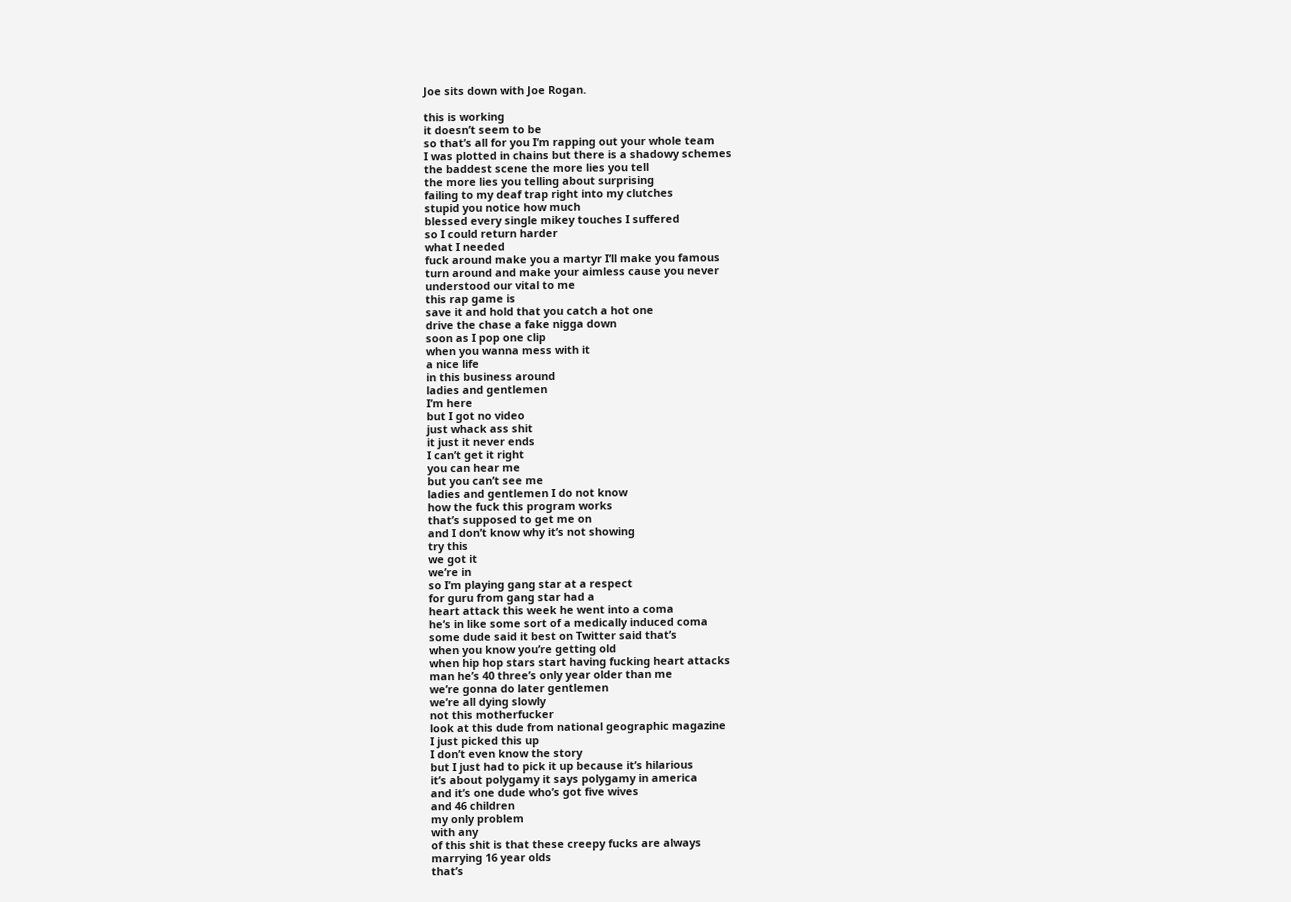Joe sits down with Joe Rogan.

this is working
it doesn’t seem to be
so that’s all for you I’m rapping out your whole team
I was plotted in chains but there is a shadowy schemes
the baddest scene the more lies you tell
the more lies you telling about surprising
failing to my deaf trap right into my clutches
stupid you notice how much
blessed every single mikey touches I suffered
so I could return harder
what I needed
fuck around make you a martyr I’ll make you famous
turn around and make your aimless cause you never
understood our vital to me
this rap game is
save it and hold that you catch a hot one
drive the chase a fake nigga down
soon as I pop one clip
when you wanna mess with it
a nice life
in this business around
ladies and gentlemen
I’m here
but I got no video
just whack ass shit
it just it never ends
I can’t get it right
you can hear me
but you can’t see me
ladies and gentlemen I do not know
how the fuck this program works
that’s supposed to get me on
and I don’t know why it’s not showing
try this
we got it
we’re in
so I’m playing gang star at a respect
for guru from gang star had a
heart attack this week he went into a coma
he’s in like some sort of a medically induced coma
some dude said it best on Twitter said that’s
when you know you’re getting old
when hip hop stars start having fucking heart attacks
man he’s 40 three’s only year older than me
we’re gonna do later gentlemen
we’re all dying slowly
not this motherfucker
look at this dude from national geographic magazine
I just picked this up
I don’t even know the story
but I just had to pick it up because it’s hilarious
it’s about polygamy it says polygamy in america
and it’s one dude who’s got five wives
and 46 children
my only problem
with any
of this shit is that these creepy fucks are always
marrying 16 year olds
that’s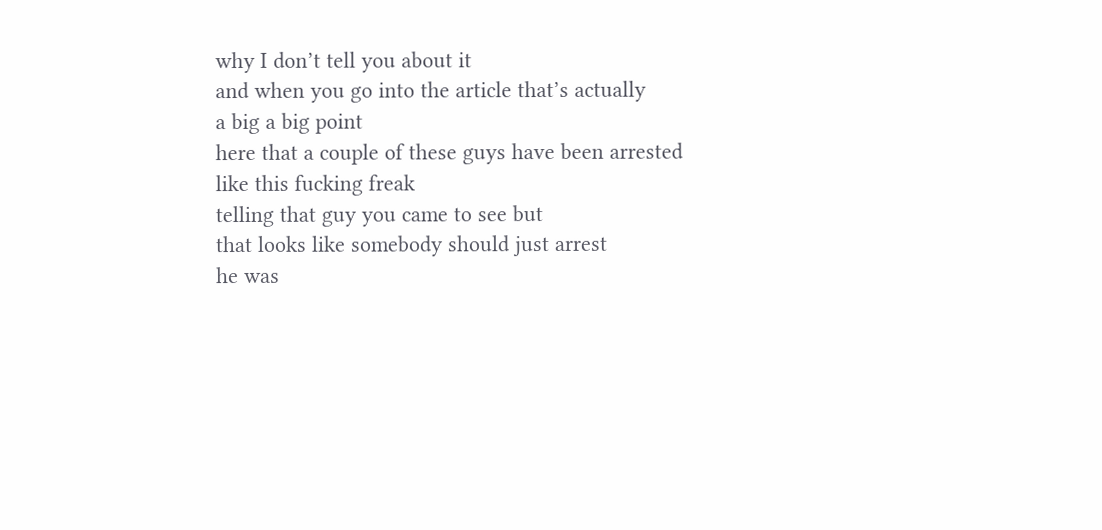why I don’t tell you about it
and when you go into the article that’s actually
a big a big point
here that a couple of these guys have been arrested
like this fucking freak
telling that guy you came to see but
that looks like somebody should just arrest
he was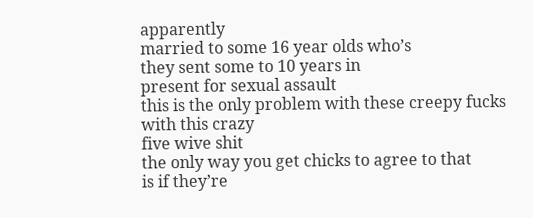apparently
married to some 16 year olds who’s
they sent some to 10 years in
present for sexual assault
this is the only problem with these creepy fucks
with this crazy
five wive shit
the only way you get chicks to agree to that
is if they’re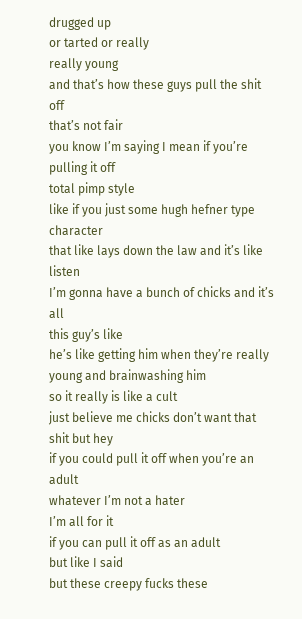drugged up
or tarted or really
really young
and that’s how these guys pull the shit off
that’s not fair
you know I’m saying I mean if you’re pulling it off
total pimp style
like if you just some hugh hefner type character
that like lays down the law and it’s like listen
I’m gonna have a bunch of chicks and it’s all
this guy’s like
he’s like getting him when they’re really
young and brainwashing him
so it really is like a cult
just believe me chicks don’t want that shit but hey
if you could pull it off when you’re an adult
whatever I’m not a hater
I’m all for it
if you can pull it off as an adult
but like I said
but these creepy fucks these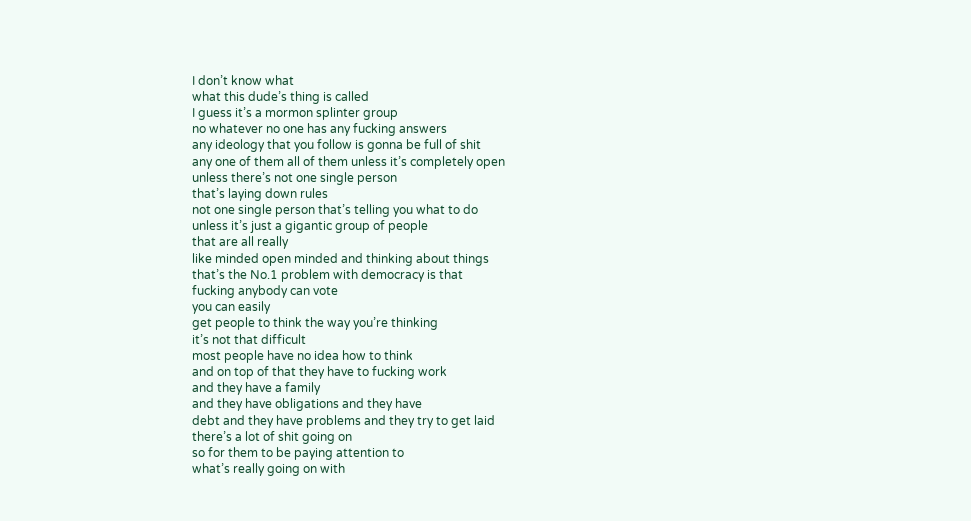I don’t know what
what this dude’s thing is called
I guess it’s a mormon splinter group
no whatever no one has any fucking answers
any ideology that you follow is gonna be full of shit
any one of them all of them unless it’s completely open
unless there’s not one single person
that’s laying down rules
not one single person that’s telling you what to do
unless it’s just a gigantic group of people
that are all really
like minded open minded and thinking about things
that’s the No.1 problem with democracy is that
fucking anybody can vote
you can easily
get people to think the way you’re thinking
it’s not that difficult
most people have no idea how to think
and on top of that they have to fucking work
and they have a family
and they have obligations and they have
debt and they have problems and they try to get laid
there’s a lot of shit going on
so for them to be paying attention to
what’s really going on with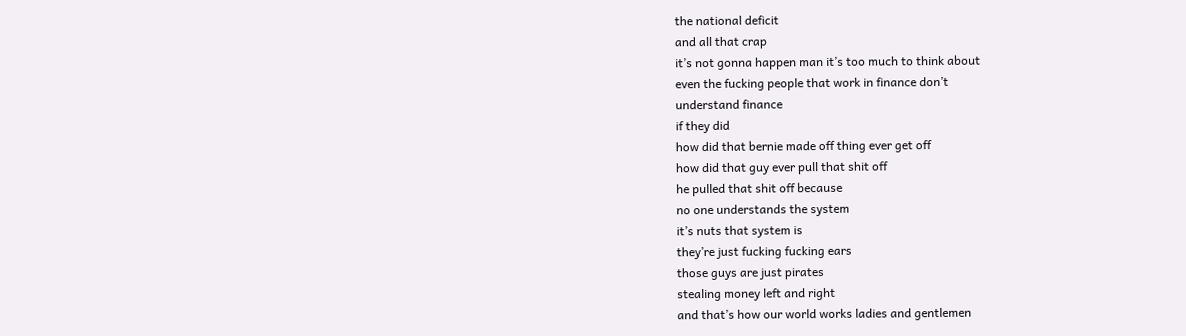the national deficit
and all that crap
it’s not gonna happen man it’s too much to think about
even the fucking people that work in finance don’t
understand finance
if they did
how did that bernie made off thing ever get off
how did that guy ever pull that shit off
he pulled that shit off because
no one understands the system
it’s nuts that system is
they’re just fucking fucking ears
those guys are just pirates
stealing money left and right
and that’s how our world works ladies and gentlemen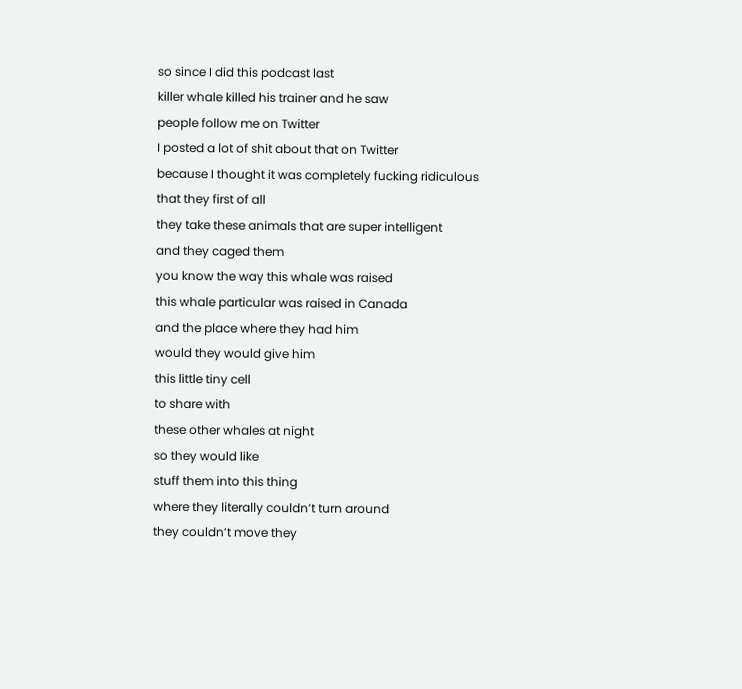so since I did this podcast last
killer whale killed his trainer and he saw
people follow me on Twitter
I posted a lot of shit about that on Twitter
because I thought it was completely fucking ridiculous
that they first of all
they take these animals that are super intelligent
and they caged them
you know the way this whale was raised
this whale particular was raised in Canada
and the place where they had him
would they would give him
this little tiny cell
to share with
these other whales at night
so they would like
stuff them into this thing
where they literally couldn’t turn around
they couldn’t move they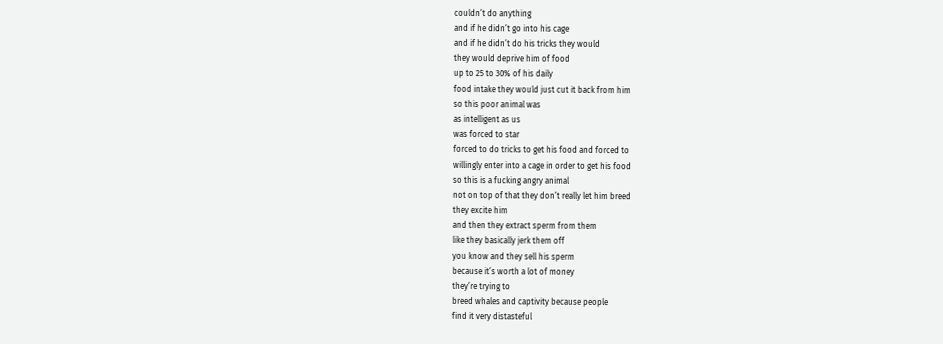couldn’t do anything
and if he didn’t go into his cage
and if he didn’t do his tricks they would
they would deprive him of food
up to 25 to 30% of his daily
food intake they would just cut it back from him
so this poor animal was
as intelligent as us
was forced to star
forced to do tricks to get his food and forced to
willingly enter into a cage in order to get his food
so this is a fucking angry animal
not on top of that they don’t really let him breed
they excite him
and then they extract sperm from them
like they basically jerk them off
you know and they sell his sperm
because it’s worth a lot of money
they’re trying to
breed whales and captivity because people
find it very distasteful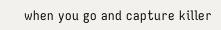when you go and capture killer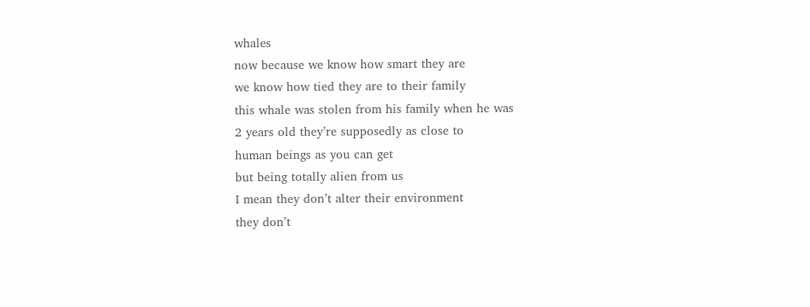whales
now because we know how smart they are
we know how tied they are to their family
this whale was stolen from his family when he was
2 years old they’re supposedly as close to
human beings as you can get
but being totally alien from us
I mean they don’t alter their environment
they don’t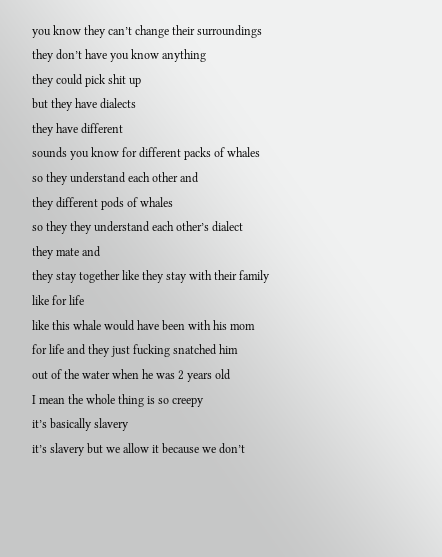you know they can’t change their surroundings
they don’t have you know anything
they could pick shit up
but they have dialects
they have different
sounds you know for different packs of whales
so they understand each other and
they different pods of whales
so they they understand each other’s dialect
they mate and
they stay together like they stay with their family
like for life
like this whale would have been with his mom
for life and they just fucking snatched him
out of the water when he was 2 years old
I mean the whole thing is so creepy
it’s basically slavery
it’s slavery but we allow it because we don’t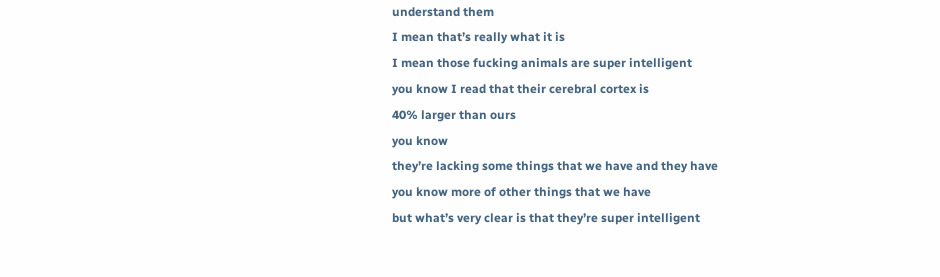understand them
I mean that’s really what it is
I mean those fucking animals are super intelligent
you know I read that their cerebral cortex is
40% larger than ours
you know
they’re lacking some things that we have and they have
you know more of other things that we have
but what’s very clear is that they’re super intelligent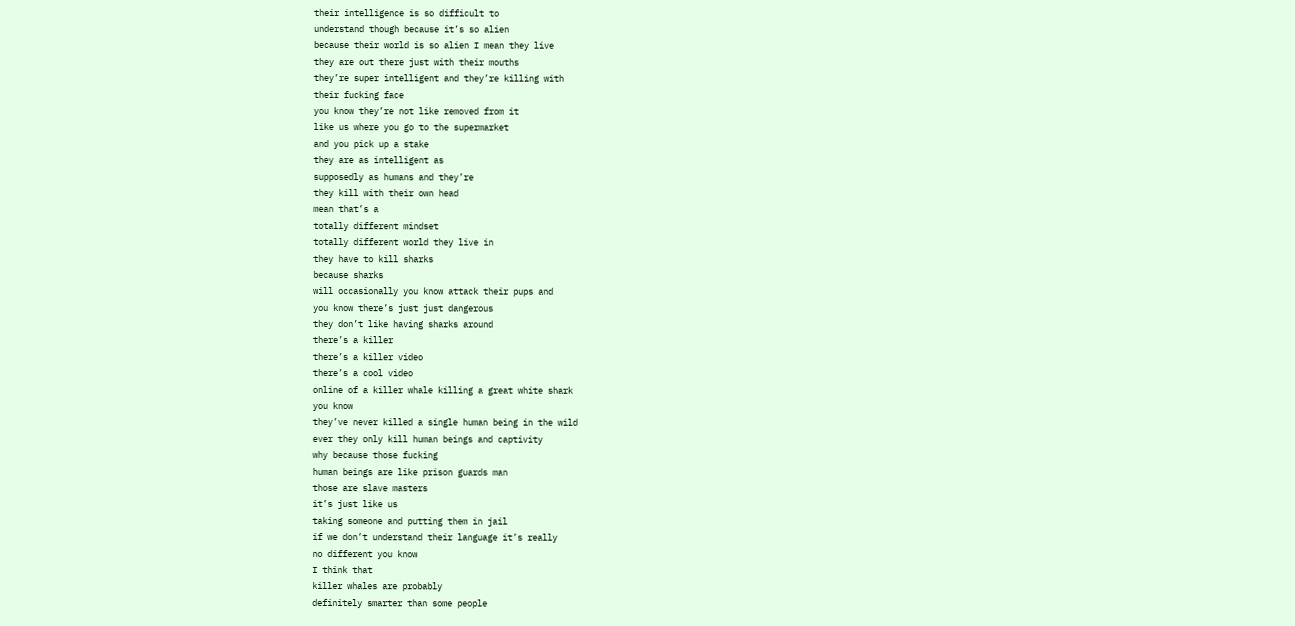their intelligence is so difficult to
understand though because it’s so alien
because their world is so alien I mean they live
they are out there just with their mouths
they’re super intelligent and they’re killing with
their fucking face
you know they’re not like removed from it
like us where you go to the supermarket
and you pick up a stake
they are as intelligent as
supposedly as humans and they’re
they kill with their own head
mean that’s a
totally different mindset
totally different world they live in
they have to kill sharks
because sharks
will occasionally you know attack their pups and
you know there’s just just dangerous
they don’t like having sharks around
there’s a killer
there’s a killer video
there’s a cool video
online of a killer whale killing a great white shark
you know
they’ve never killed a single human being in the wild
ever they only kill human beings and captivity
why because those fucking
human beings are like prison guards man
those are slave masters
it’s just like us
taking someone and putting them in jail
if we don’t understand their language it’s really
no different you know
I think that
killer whales are probably
definitely smarter than some people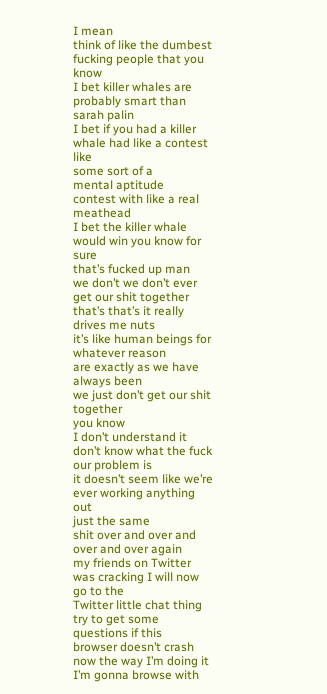I mean
think of like the dumbest fucking people that you know
I bet killer whales are probably smart than sarah palin
I bet if you had a killer whale had like a contest like
some sort of a
mental aptitude
contest with like a real meathead
I bet the killer whale would win you know for sure
that’s fucked up man
we don’t we don’t ever get our shit together
that’s that’s it really drives me nuts
it’s like human beings for whatever reason
are exactly as we have always been
we just don’t get our shit together
you know
I don’t understand it
don’t know what the fuck our problem is
it doesn’t seem like we’re ever working anything out
just the same
shit over and over and over and over again
my friends on Twitter
was cracking I will now go to the
Twitter little chat thing
try to get some questions if this
browser doesn’t crash
now the way I’m doing it I’m gonna browse with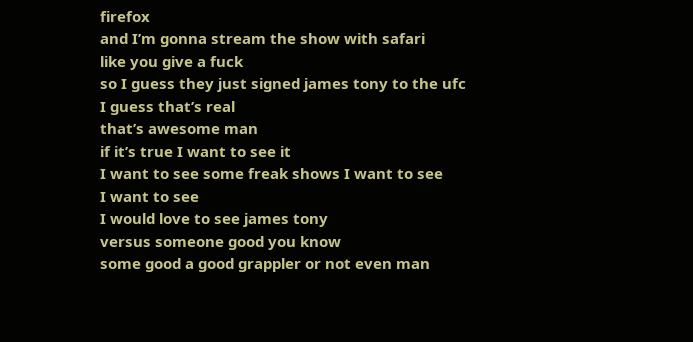firefox
and I’m gonna stream the show with safari
like you give a fuck
so I guess they just signed james tony to the ufc
I guess that’s real
that’s awesome man
if it’s true I want to see it
I want to see some freak shows I want to see
I want to see
I would love to see james tony
versus someone good you know
some good a good grappler or not even man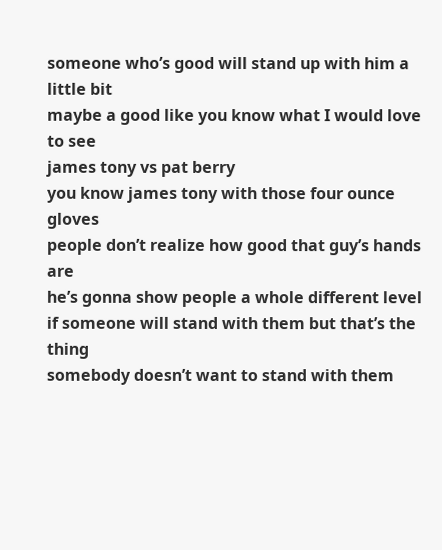someone who’s good will stand up with him a little bit
maybe a good like you know what I would love to see
james tony vs pat berry
you know james tony with those four ounce gloves
people don’t realize how good that guy’s hands are
he’s gonna show people a whole different level
if someone will stand with them but that’s the thing
somebody doesn’t want to stand with them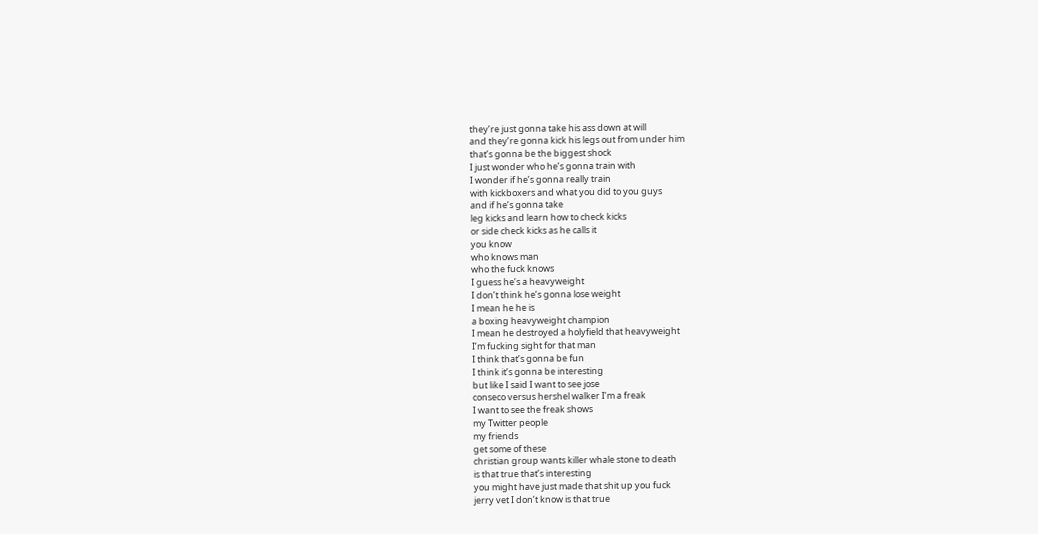they’re just gonna take his ass down at will
and they’re gonna kick his legs out from under him
that’s gonna be the biggest shock
I just wonder who he’s gonna train with
I wonder if he’s gonna really train
with kickboxers and what you did to you guys
and if he’s gonna take
leg kicks and learn how to check kicks
or side check kicks as he calls it
you know
who knows man
who the fuck knows
I guess he’s a heavyweight
I don’t think he’s gonna lose weight
I mean he he is
a boxing heavyweight champion
I mean he destroyed a holyfield that heavyweight
I’m fucking sight for that man
I think that’s gonna be fun
I think it’s gonna be interesting
but like I said I want to see jose
conseco versus hershel walker I’m a freak
I want to see the freak shows
my Twitter people
my friends
get some of these
christian group wants killer whale stone to death
is that true that’s interesting
you might have just made that shit up you fuck
jerry vet I don’t know is that true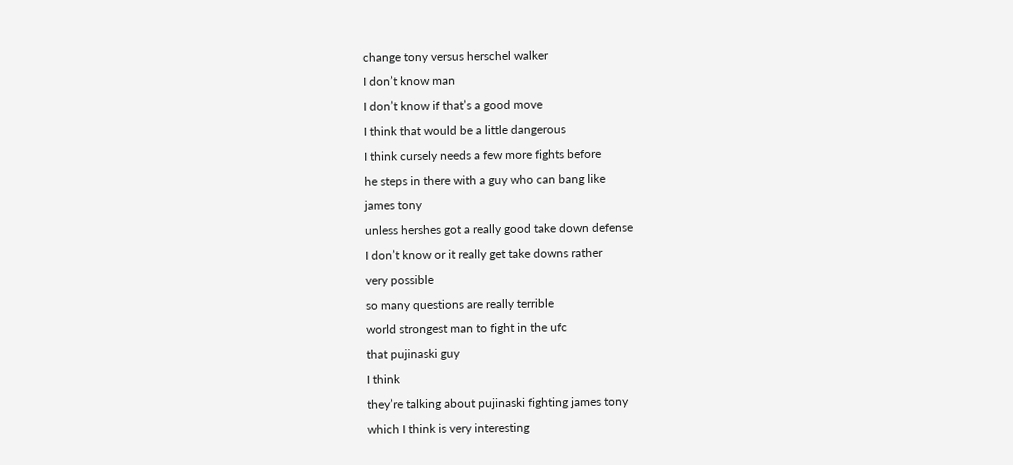change tony versus herschel walker
I don’t know man
I don’t know if that’s a good move
I think that would be a little dangerous
I think cursely needs a few more fights before
he steps in there with a guy who can bang like
james tony
unless hershes got a really good take down defense
I don’t know or it really get take downs rather
very possible
so many questions are really terrible
world strongest man to fight in the ufc
that pujinaski guy
I think
they’re talking about pujinaski fighting james tony
which I think is very interesting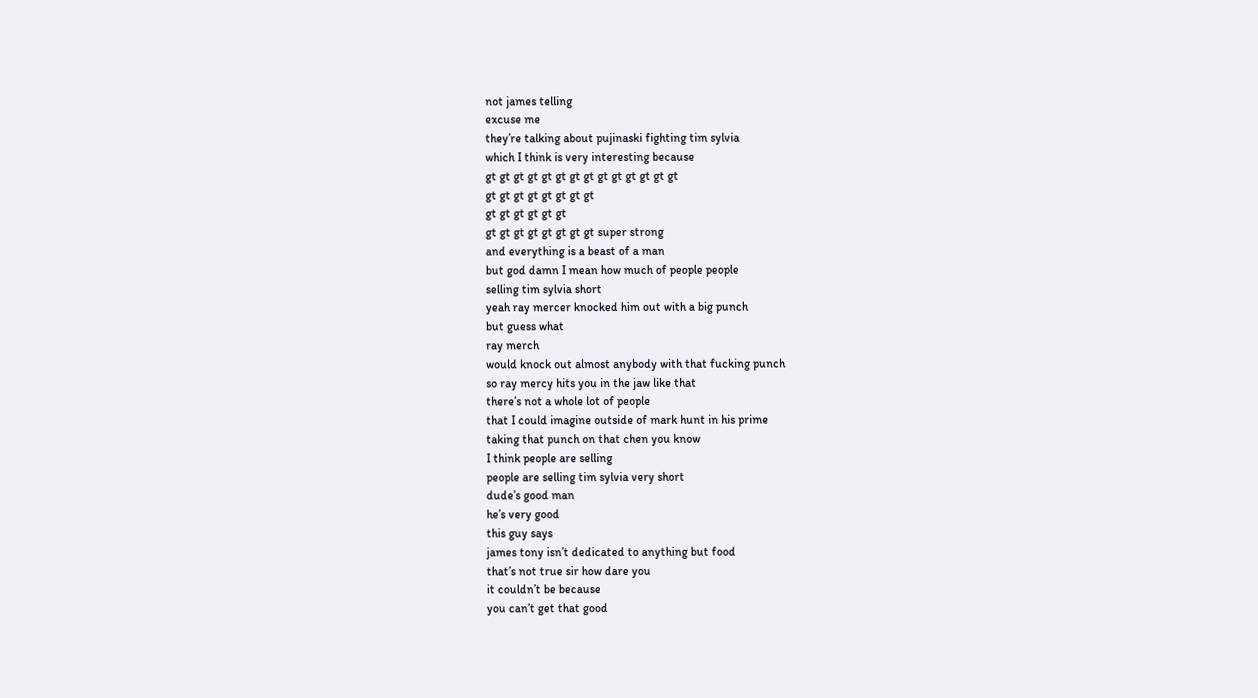not james telling
excuse me
they’re talking about pujinaski fighting tim sylvia
which I think is very interesting because
gt gt gt gt gt gt gt gt gt gt gt gt gt gt
gt gt gt gt gt gt gt gt
gt gt gt gt gt gt
gt gt gt gt gt gt gt gt super strong
and everything is a beast of a man
but god damn I mean how much of people people
selling tim sylvia short
yeah ray mercer knocked him out with a big punch
but guess what
ray merch
would knock out almost anybody with that fucking punch
so ray mercy hits you in the jaw like that
there’s not a whole lot of people
that I could imagine outside of mark hunt in his prime
taking that punch on that chen you know
I think people are selling
people are selling tim sylvia very short
dude’s good man
he’s very good
this guy says
james tony isn’t dedicated to anything but food
that’s not true sir how dare you
it couldn’t be because
you can’t get that good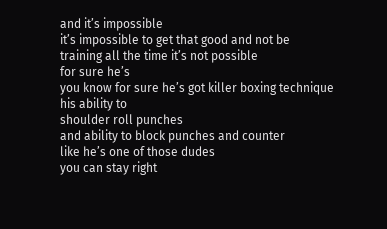and it’s impossible
it’s impossible to get that good and not be
training all the time it’s not possible
for sure he’s
you know for sure he’s got killer boxing technique
his ability to
shoulder roll punches
and ability to block punches and counter
like he’s one of those dudes
you can stay right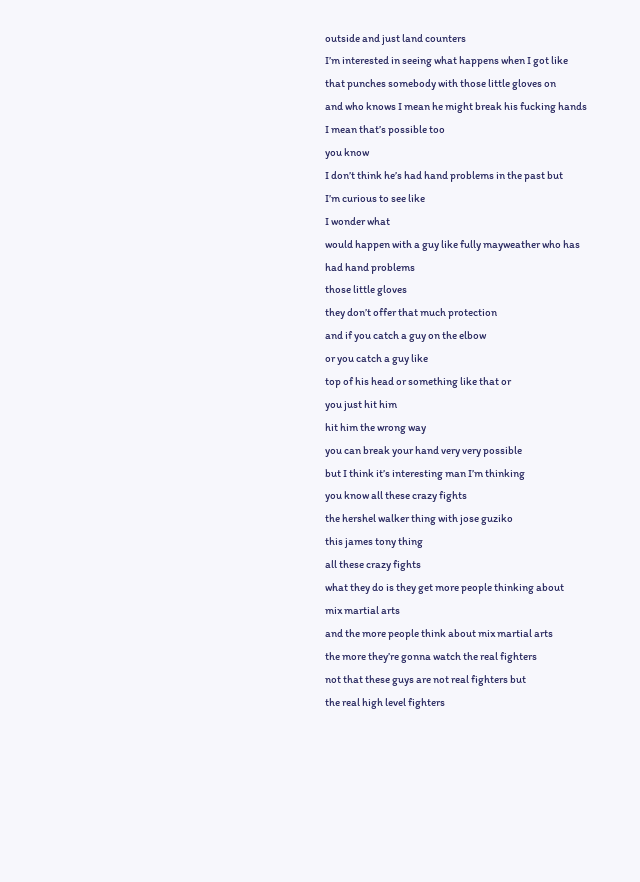outside and just land counters
I’m interested in seeing what happens when I got like
that punches somebody with those little gloves on
and who knows I mean he might break his fucking hands
I mean that’s possible too
you know
I don’t think he’s had hand problems in the past but
I’m curious to see like
I wonder what
would happen with a guy like fully mayweather who has
had hand problems
those little gloves
they don’t offer that much protection
and if you catch a guy on the elbow
or you catch a guy like
top of his head or something like that or
you just hit him
hit him the wrong way
you can break your hand very very possible
but I think it’s interesting man I’m thinking
you know all these crazy fights
the hershel walker thing with jose guziko
this james tony thing
all these crazy fights
what they do is they get more people thinking about
mix martial arts
and the more people think about mix martial arts
the more they’re gonna watch the real fighters
not that these guys are not real fighters but
the real high level fighters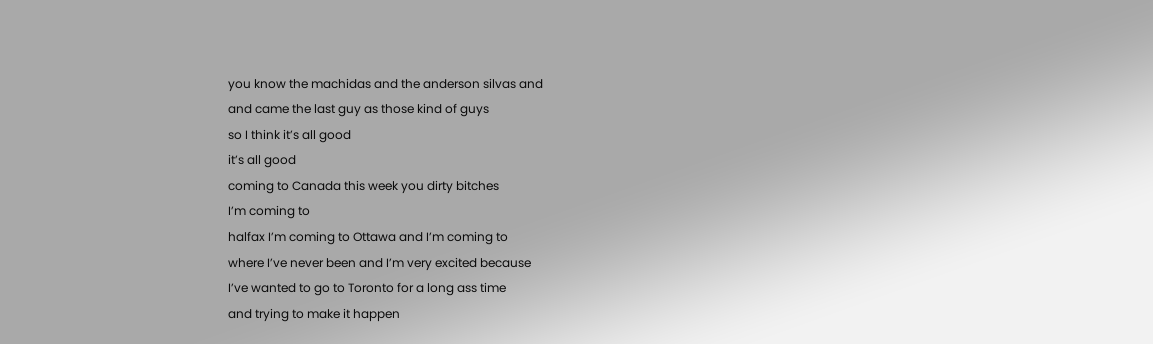you know the machidas and the anderson silvas and
and came the last guy as those kind of guys
so I think it’s all good
it’s all good
coming to Canada this week you dirty bitches
I’m coming to
halfax I’m coming to Ottawa and I’m coming to
where I’ve never been and I’m very excited because
I’ve wanted to go to Toronto for a long ass time
and trying to make it happen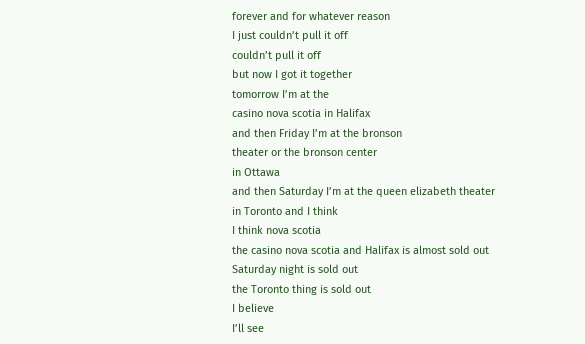forever and for whatever reason
I just couldn’t pull it off
couldn’t pull it off
but now I got it together
tomorrow I’m at the
casino nova scotia in Halifax
and then Friday I’m at the bronson
theater or the bronson center
in Ottawa
and then Saturday I’m at the queen elizabeth theater
in Toronto and I think
I think nova scotia
the casino nova scotia and Halifax is almost sold out
Saturday night is sold out
the Toronto thing is sold out
I believe
I’ll see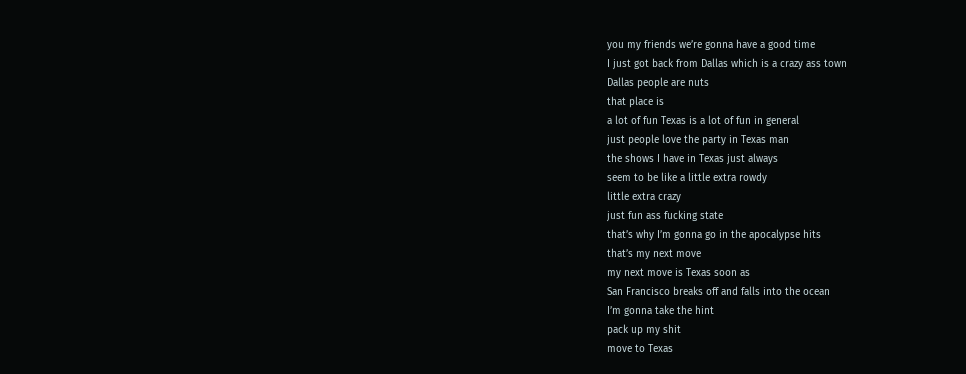you my friends we’re gonna have a good time
I just got back from Dallas which is a crazy ass town
Dallas people are nuts
that place is
a lot of fun Texas is a lot of fun in general
just people love the party in Texas man
the shows I have in Texas just always
seem to be like a little extra rowdy
little extra crazy
just fun ass fucking state
that’s why I’m gonna go in the apocalypse hits
that’s my next move
my next move is Texas soon as
San Francisco breaks off and falls into the ocean
I’m gonna take the hint
pack up my shit
move to Texas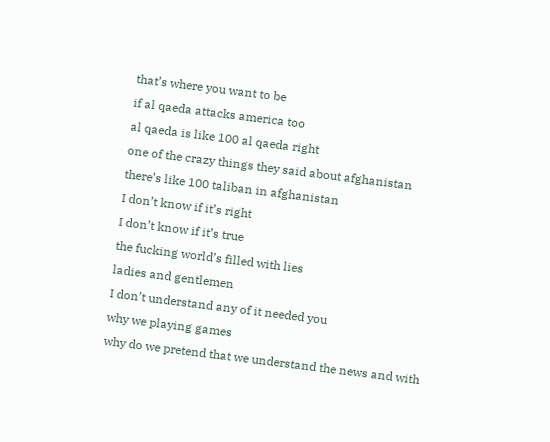that’s where you want to be
if al qaeda attacks america too
al qaeda is like 100 al qaeda right
one of the crazy things they said about afghanistan
there’s like 100 taliban in afghanistan
I don’t know if it’s right
I don’t know if it’s true
the fucking world’s filled with lies
ladies and gentlemen
I don’t understand any of it needed you
why we playing games
why do we pretend that we understand the news and with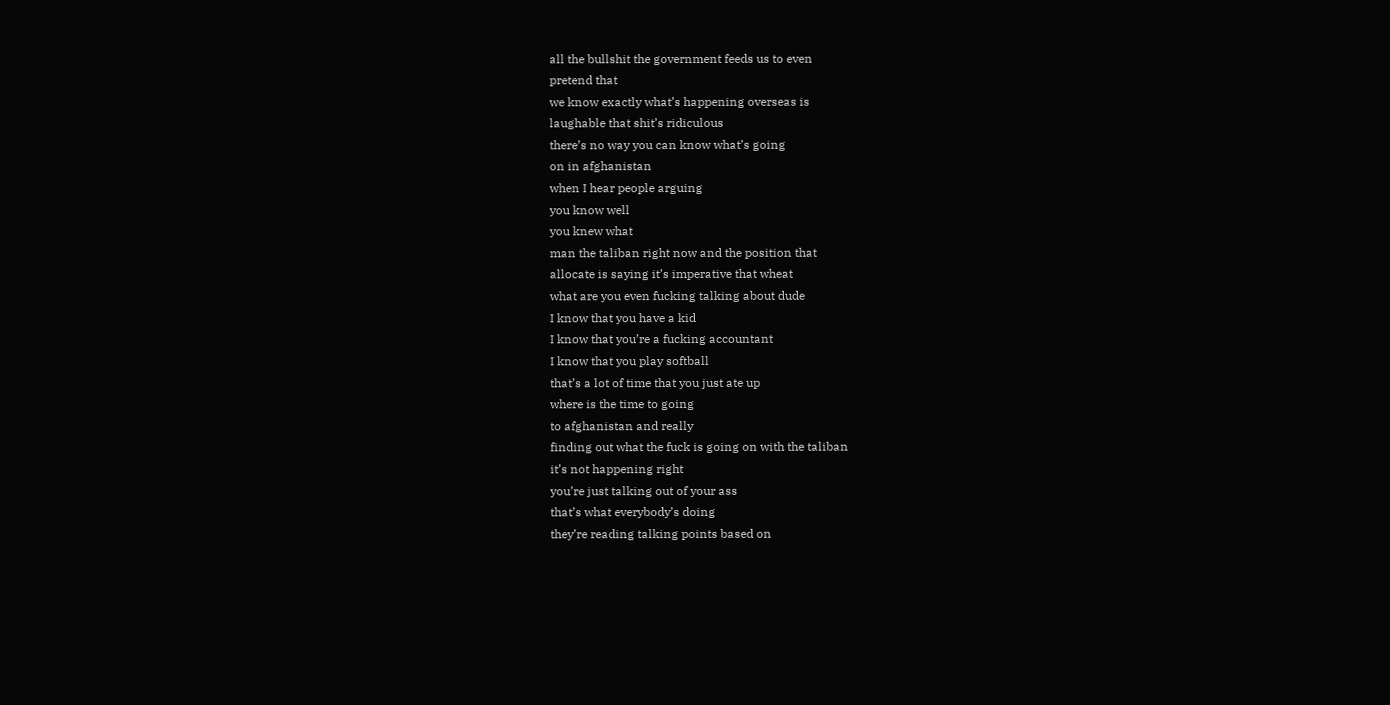all the bullshit the government feeds us to even
pretend that
we know exactly what’s happening overseas is
laughable that shit’s ridiculous
there’s no way you can know what’s going
on in afghanistan
when I hear people arguing
you know well
you knew what
man the taliban right now and the position that
allocate is saying it’s imperative that wheat
what are you even fucking talking about dude
I know that you have a kid
I know that you’re a fucking accountant
I know that you play softball
that’s a lot of time that you just ate up
where is the time to going
to afghanistan and really
finding out what the fuck is going on with the taliban
it’s not happening right
you’re just talking out of your ass
that’s what everybody’s doing
they’re reading talking points based on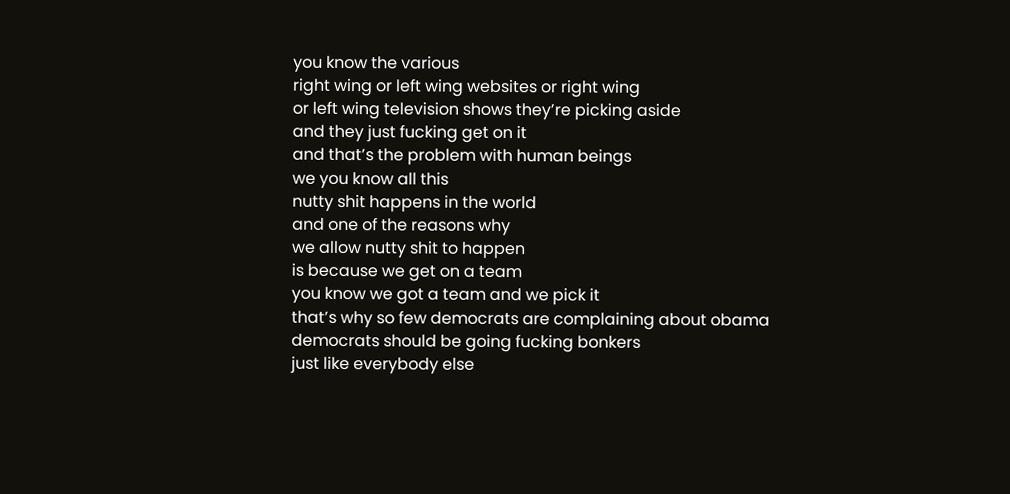you know the various
right wing or left wing websites or right wing
or left wing television shows they’re picking aside
and they just fucking get on it
and that’s the problem with human beings
we you know all this
nutty shit happens in the world
and one of the reasons why
we allow nutty shit to happen
is because we get on a team
you know we got a team and we pick it
that’s why so few democrats are complaining about obama
democrats should be going fucking bonkers
just like everybody else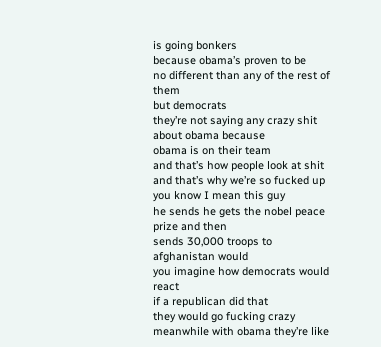is going bonkers
because obama’s proven to be
no different than any of the rest of them
but democrats
they’re not saying any crazy shit about obama because
obama is on their team
and that’s how people look at shit
and that’s why we’re so fucked up
you know I mean this guy
he sends he gets the nobel peace prize and then
sends 30,000 troops to afghanistan would
you imagine how democrats would react
if a republican did that
they would go fucking crazy
meanwhile with obama they’re like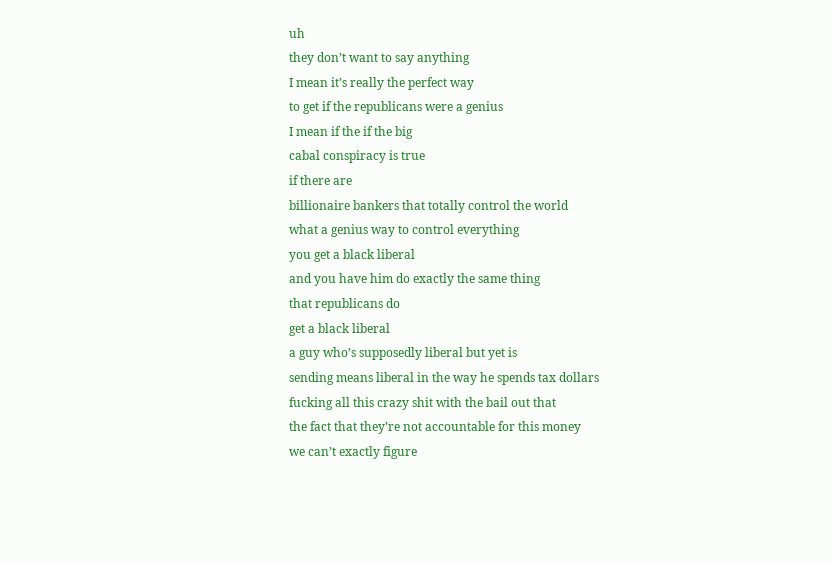uh
they don’t want to say anything
I mean it’s really the perfect way
to get if the republicans were a genius
I mean if the if the big
cabal conspiracy is true
if there are
billionaire bankers that totally control the world
what a genius way to control everything
you get a black liberal
and you have him do exactly the same thing
that republicans do
get a black liberal
a guy who’s supposedly liberal but yet is
sending means liberal in the way he spends tax dollars
fucking all this crazy shit with the bail out that
the fact that they’re not accountable for this money
we can’t exactly figure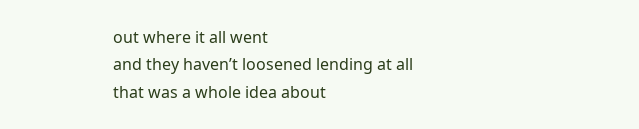out where it all went
and they haven’t loosened lending at all
that was a whole idea about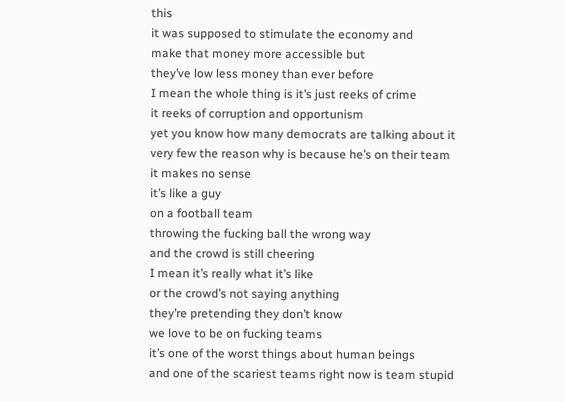this
it was supposed to stimulate the economy and
make that money more accessible but
they’ve low less money than ever before
I mean the whole thing is it’s just reeks of crime
it reeks of corruption and opportunism
yet you know how many democrats are talking about it
very few the reason why is because he’s on their team
it makes no sense
it’s like a guy
on a football team
throwing the fucking ball the wrong way
and the crowd is still cheering
I mean it’s really what it’s like
or the crowd’s not saying anything
they’re pretending they don’t know
we love to be on fucking teams
it’s one of the worst things about human beings
and one of the scariest teams right now is team stupid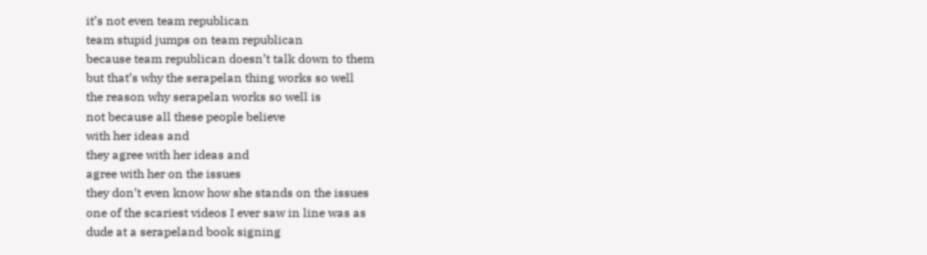it’s not even team republican
team stupid jumps on team republican
because team republican doesn’t talk down to them
but that’s why the serapelan thing works so well
the reason why serapelan works so well is
not because all these people believe
with her ideas and
they agree with her ideas and
agree with her on the issues
they don’t even know how she stands on the issues
one of the scariest videos I ever saw in line was as
dude at a serapeland book signing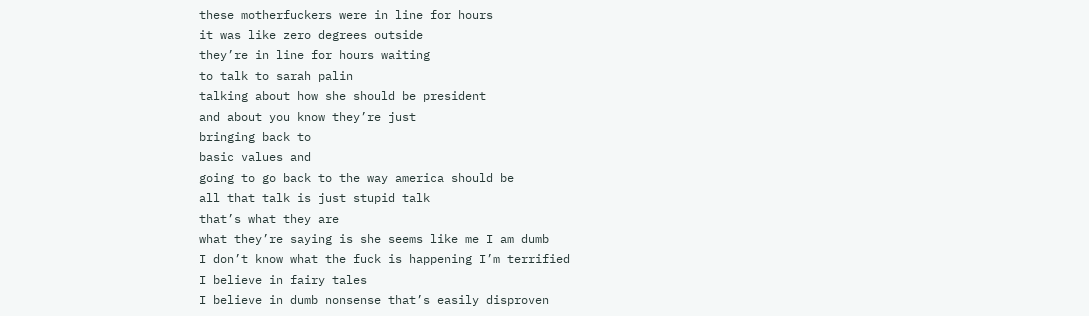these motherfuckers were in line for hours
it was like zero degrees outside
they’re in line for hours waiting
to talk to sarah palin
talking about how she should be president
and about you know they’re just
bringing back to
basic values and
going to go back to the way america should be
all that talk is just stupid talk
that’s what they are
what they’re saying is she seems like me I am dumb
I don’t know what the fuck is happening I’m terrified
I believe in fairy tales
I believe in dumb nonsense that’s easily disproven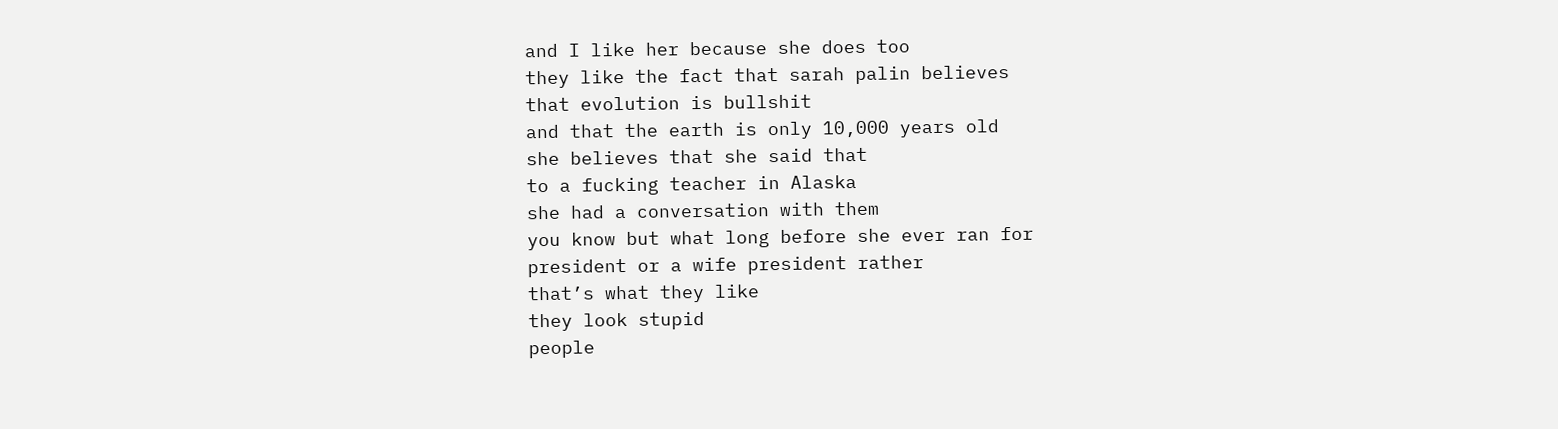and I like her because she does too
they like the fact that sarah palin believes
that evolution is bullshit
and that the earth is only 10,000 years old
she believes that she said that
to a fucking teacher in Alaska
she had a conversation with them
you know but what long before she ever ran for
president or a wife president rather
that’s what they like
they look stupid
people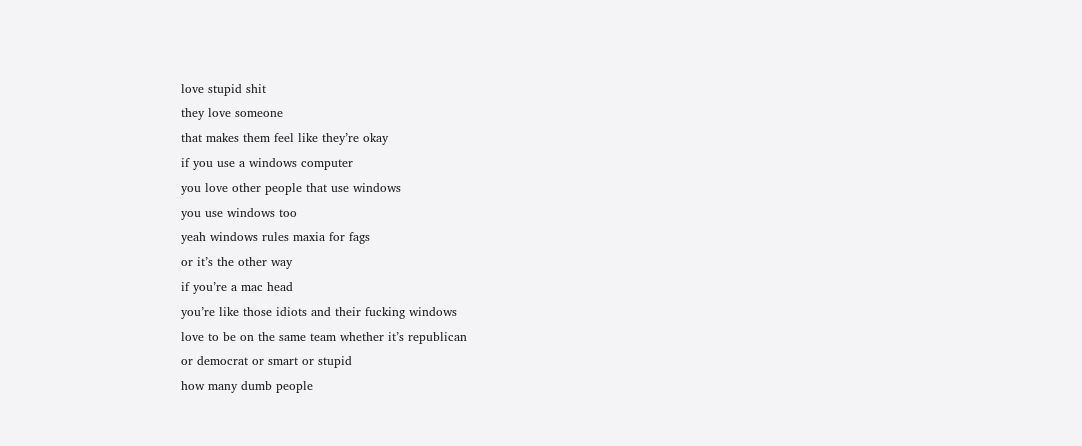love stupid shit
they love someone
that makes them feel like they’re okay
if you use a windows computer
you love other people that use windows
you use windows too
yeah windows rules maxia for fags
or it’s the other way
if you’re a mac head
you’re like those idiots and their fucking windows
love to be on the same team whether it’s republican
or democrat or smart or stupid
how many dumb people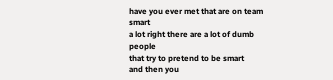have you ever met that are on team smart
a lot right there are a lot of dumb people
that try to pretend to be smart
and then you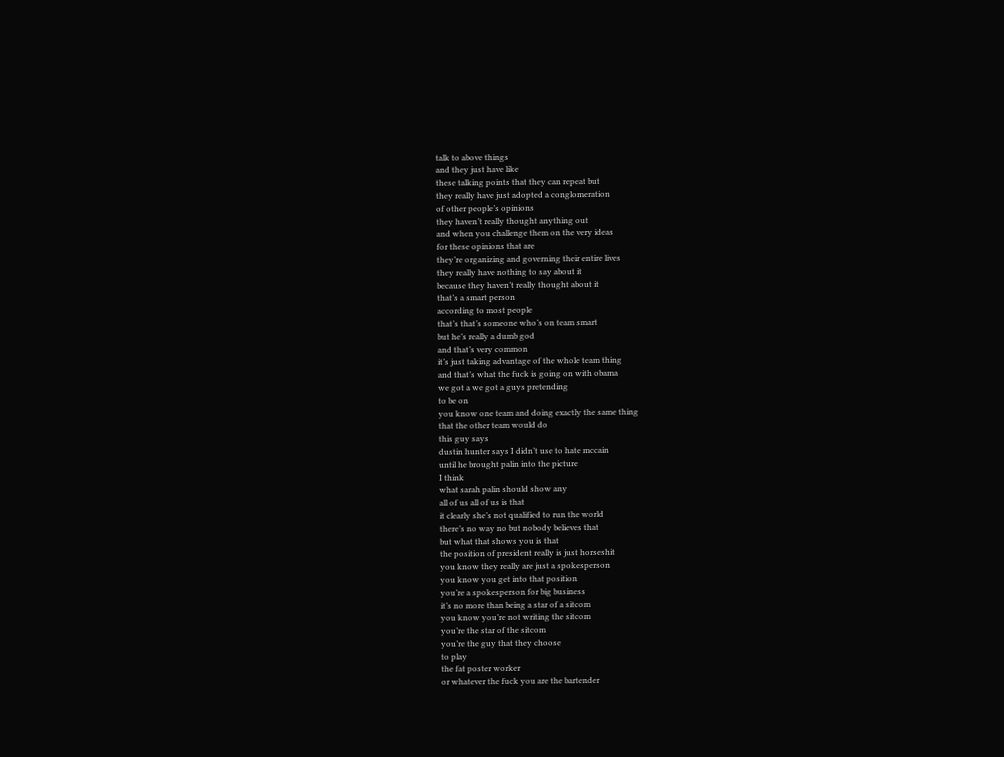talk to above things
and they just have like
these talking points that they can repeat but
they really have just adopted a conglomeration
of other people’s opinions
they haven’t really thought anything out
and when you challenge them on the very ideas
for these opinions that are
they’re organizing and governing their entire lives
they really have nothing to say about it
because they haven’t really thought about it
that’s a smart person
according to most people
that’s that’s someone who’s on team smart
but he’s really a dumb god
and that’s very common
it’s just taking advantage of the whole team thing
and that’s what the fuck is going on with obama
we got a we got a guys pretending
to be on
you know one team and doing exactly the same thing
that the other team would do
this guy says
dustin hunter says I didn’t use to hate mccain
until he brought palin into the picture
I think
what sarah palin should show any
all of us all of us is that
it clearly she’s not qualified to run the world
there’s no way no but nobody believes that
but what that shows you is that
the position of president really is just horseshit
you know they really are just a spokesperson
you know you get into that position
you’re a spokesperson for big business
it’s no more than being a star of a sitcom
you know you’re not writing the sitcom
you’re the star of the sitcom
you’re the guy that they choose
to play
the fat poster worker
or whatever the fuck you are the bartender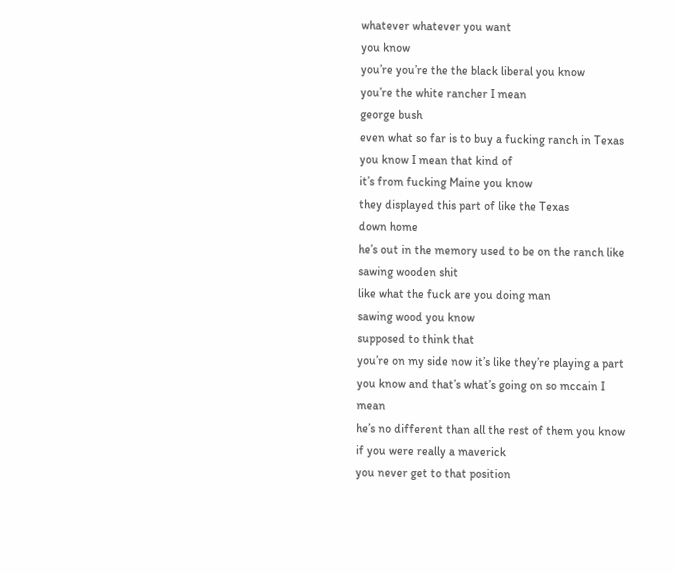whatever whatever you want
you know
you’re you’re the the black liberal you know
you’re the white rancher I mean
george bush
even what so far is to buy a fucking ranch in Texas
you know I mean that kind of
it’s from fucking Maine you know
they displayed this part of like the Texas
down home
he’s out in the memory used to be on the ranch like
sawing wooden shit
like what the fuck are you doing man
sawing wood you know
supposed to think that
you’re on my side now it’s like they’re playing a part
you know and that’s what’s going on so mccain I mean
he’s no different than all the rest of them you know
if you were really a maverick
you never get to that position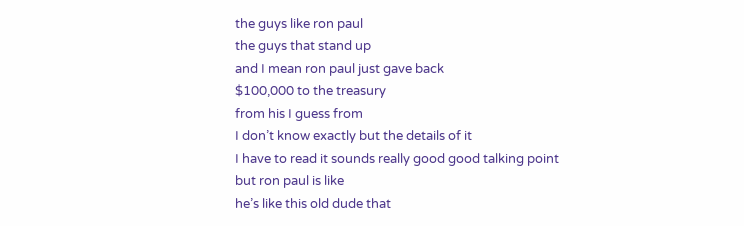the guys like ron paul
the guys that stand up
and I mean ron paul just gave back
$100,000 to the treasury
from his I guess from
I don’t know exactly but the details of it
I have to read it sounds really good good talking point
but ron paul is like
he’s like this old dude that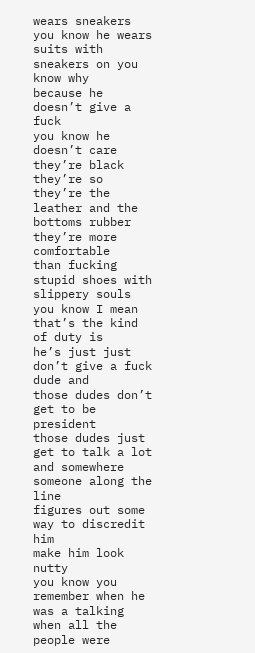wears sneakers
you know he wears suits with sneakers on you know why
because he doesn’t give a fuck
you know he doesn’t care they’re black
they’re so they’re the leather and the bottoms rubber
they’re more comfortable
than fucking stupid shoes with slippery souls
you know I mean
that’s the kind of duty is
he’s just just don’t give a fuck dude and
those dudes don’t get to be president
those dudes just get to talk a lot
and somewhere someone along the line
figures out some way to discredit him
make him look nutty
you know you remember when he was a talking
when all the people were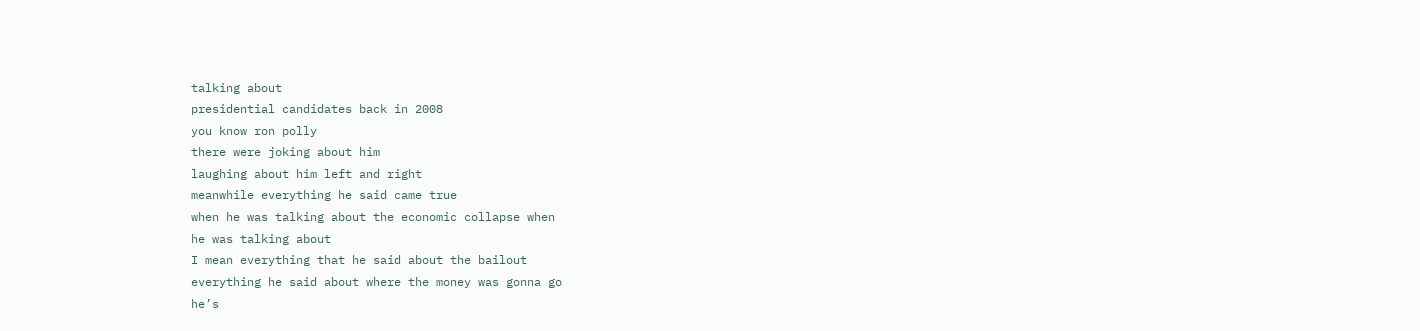talking about
presidential candidates back in 2008
you know ron polly
there were joking about him
laughing about him left and right
meanwhile everything he said came true
when he was talking about the economic collapse when
he was talking about
I mean everything that he said about the bailout
everything he said about where the money was gonna go
he’s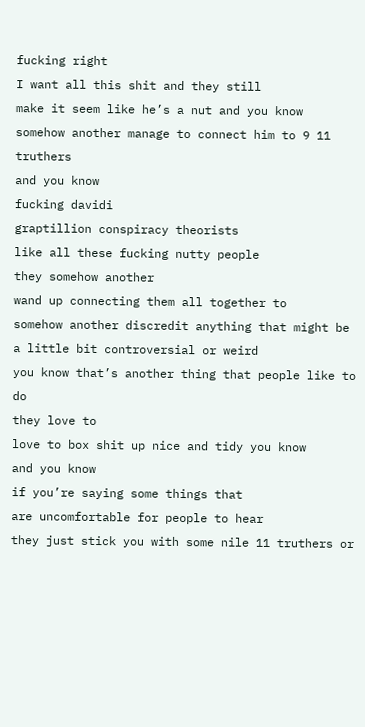fucking right
I want all this shit and they still
make it seem like he’s a nut and you know
somehow another manage to connect him to 9 11 truthers
and you know
fucking davidi
graptillion conspiracy theorists
like all these fucking nutty people
they somehow another
wand up connecting them all together to
somehow another discredit anything that might be
a little bit controversial or weird
you know that’s another thing that people like to do
they love to
love to box shit up nice and tidy you know
and you know
if you’re saying some things that
are uncomfortable for people to hear
they just stick you with some nile 11 truthers or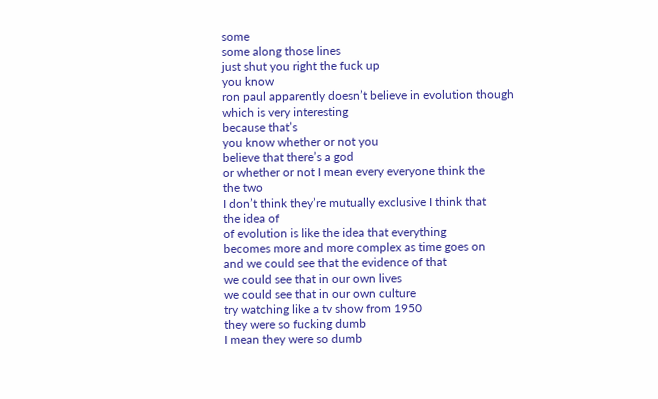some
some along those lines
just shut you right the fuck up
you know
ron paul apparently doesn’t believe in evolution though
which is very interesting
because that’s
you know whether or not you
believe that there’s a god
or whether or not I mean every everyone think the
the two
I don’t think they’re mutually exclusive I think that
the idea of
of evolution is like the idea that everything
becomes more and more complex as time goes on
and we could see that the evidence of that
we could see that in our own lives
we could see that in our own culture
try watching like a tv show from 1950
they were so fucking dumb
I mean they were so dumb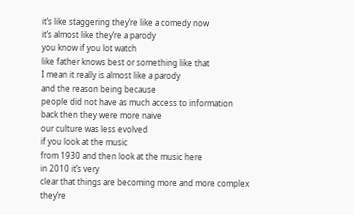it’s like staggering they’re like a comedy now
it’s almost like they’re a parody
you know if you lot watch
like father knows best or something like that
I mean it really is almost like a parody
and the reason being because
people did not have as much access to information
back then they were more naive
our culture was less evolved
if you look at the music
from 1930 and then look at the music here
in 2010 it’s very
clear that things are becoming more and more complex
they’re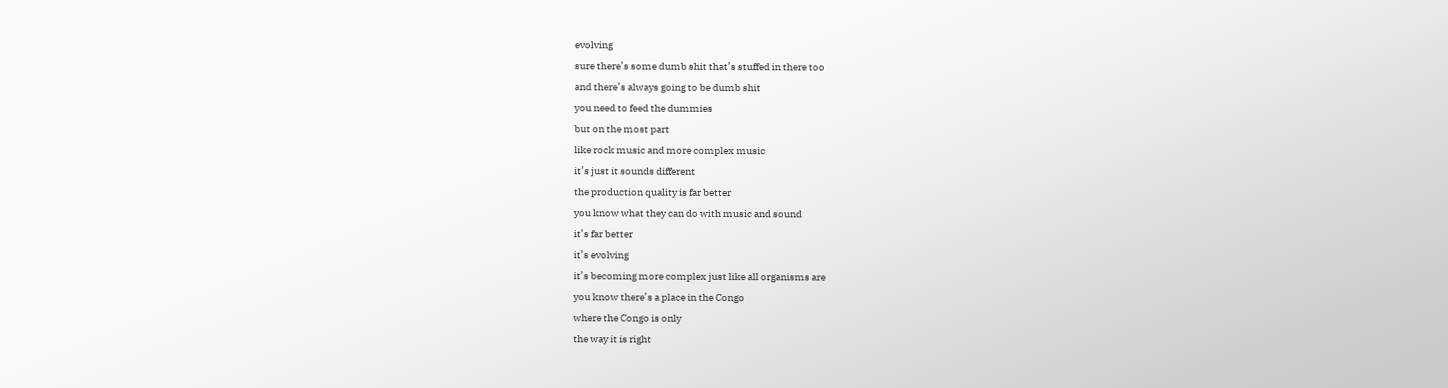evolving
sure there’s some dumb shit that’s stuffed in there too
and there’s always going to be dumb shit
you need to feed the dummies
but on the most part
like rock music and more complex music
it’s just it sounds different
the production quality is far better
you know what they can do with music and sound
it’s far better
it’s evolving
it’s becoming more complex just like all organisms are
you know there’s a place in the Congo
where the Congo is only
the way it is right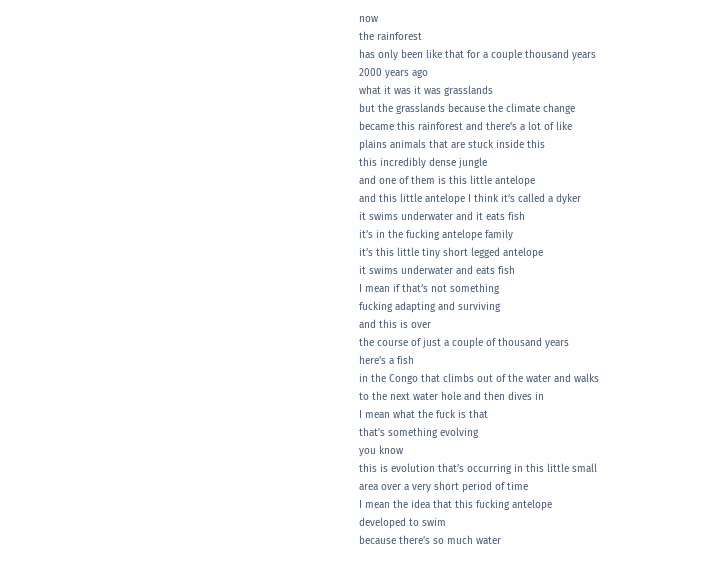now
the rainforest
has only been like that for a couple thousand years
2000 years ago
what it was it was grasslands
but the grasslands because the climate change
became this rainforest and there’s a lot of like
plains animals that are stuck inside this
this incredibly dense jungle
and one of them is this little antelope
and this little antelope I think it’s called a dyker
it swims underwater and it eats fish
it’s in the fucking antelope family
it’s this little tiny short legged antelope
it swims underwater and eats fish
I mean if that’s not something
fucking adapting and surviving
and this is over
the course of just a couple of thousand years
here’s a fish
in the Congo that climbs out of the water and walks
to the next water hole and then dives in
I mean what the fuck is that
that’s something evolving
you know
this is evolution that’s occurring in this little small
area over a very short period of time
I mean the idea that this fucking antelope
developed to swim
because there’s so much water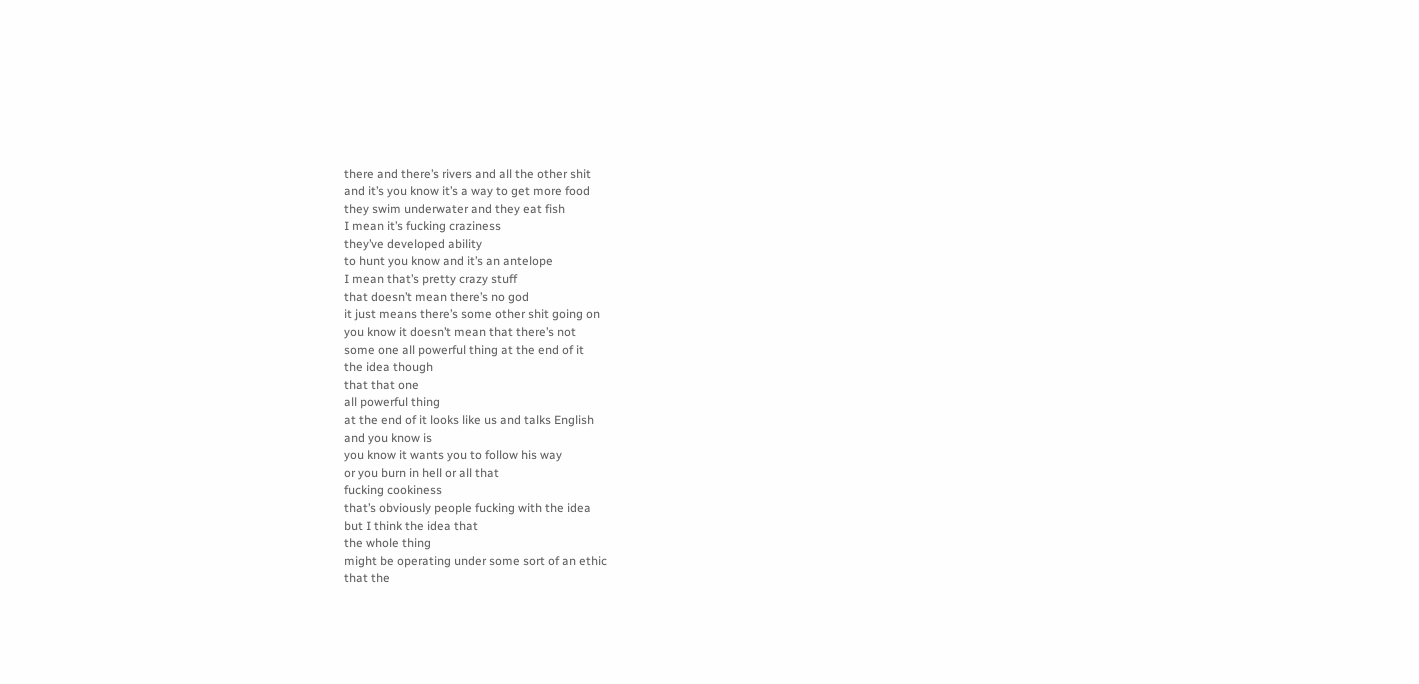there and there’s rivers and all the other shit
and it’s you know it’s a way to get more food
they swim underwater and they eat fish
I mean it’s fucking craziness
they’ve developed ability
to hunt you know and it’s an antelope
I mean that’s pretty crazy stuff
that doesn’t mean there’s no god
it just means there’s some other shit going on
you know it doesn’t mean that there’s not
some one all powerful thing at the end of it
the idea though
that that one
all powerful thing
at the end of it looks like us and talks English
and you know is
you know it wants you to follow his way
or you burn in hell or all that
fucking cookiness
that’s obviously people fucking with the idea
but I think the idea that
the whole thing
might be operating under some sort of an ethic
that the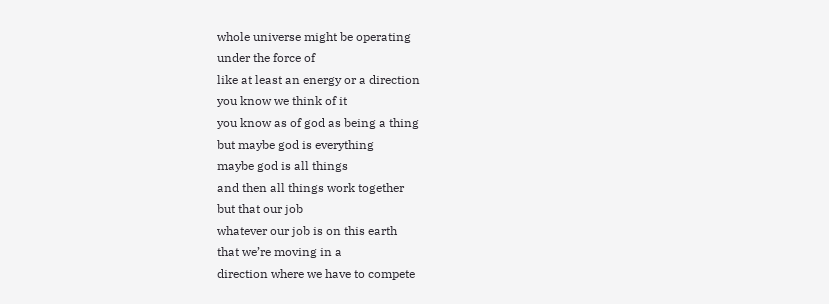whole universe might be operating
under the force of
like at least an energy or a direction
you know we think of it
you know as of god as being a thing
but maybe god is everything
maybe god is all things
and then all things work together
but that our job
whatever our job is on this earth
that we’re moving in a
direction where we have to compete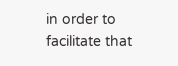in order to facilitate that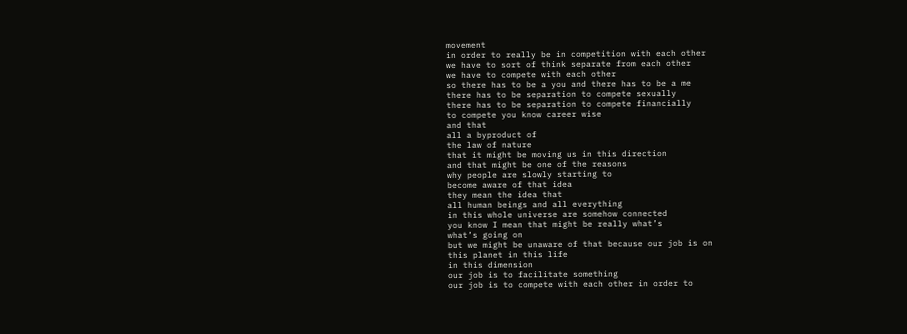movement
in order to really be in competition with each other
we have to sort of think separate from each other
we have to compete with each other
so there has to be a you and there has to be a me
there has to be separation to compete sexually
there has to be separation to compete financially
to compete you know career wise
and that
all a byproduct of
the law of nature
that it might be moving us in this direction
and that might be one of the reasons
why people are slowly starting to
become aware of that idea
they mean the idea that
all human beings and all everything
in this whole universe are somehow connected
you know I mean that might be really what’s
what’s going on
but we might be unaware of that because our job is on
this planet in this life
in this dimension
our job is to facilitate something
our job is to compete with each other in order to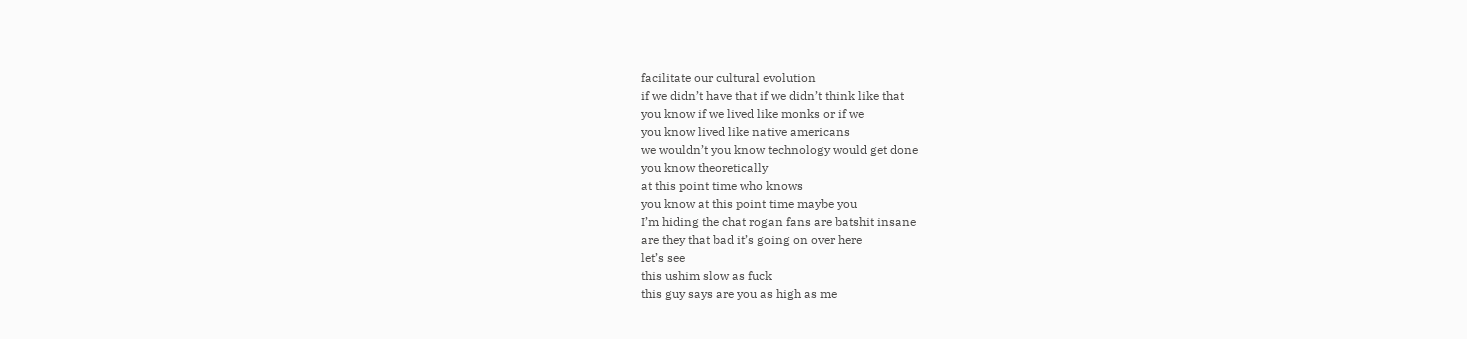facilitate our cultural evolution
if we didn’t have that if we didn’t think like that
you know if we lived like monks or if we
you know lived like native americans
we wouldn’t you know technology would get done
you know theoretically
at this point time who knows
you know at this point time maybe you
I’m hiding the chat rogan fans are batshit insane
are they that bad it’s going on over here
let’s see
this ushim slow as fuck
this guy says are you as high as me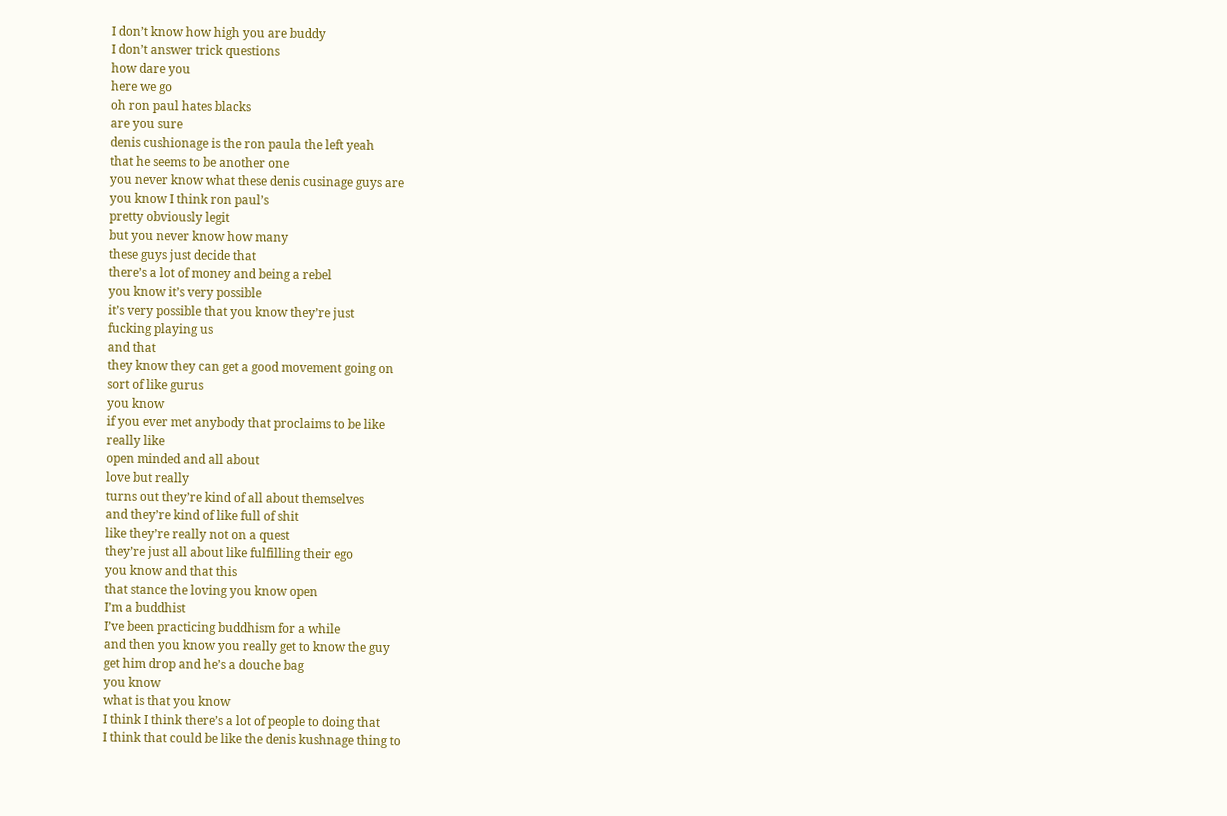I don’t know how high you are buddy
I don’t answer trick questions
how dare you
here we go
oh ron paul hates blacks
are you sure
denis cushionage is the ron paula the left yeah
that he seems to be another one
you never know what these denis cusinage guys are
you know I think ron paul’s
pretty obviously legit
but you never know how many
these guys just decide that
there’s a lot of money and being a rebel
you know it’s very possible
it’s very possible that you know they’re just
fucking playing us
and that
they know they can get a good movement going on
sort of like gurus
you know
if you ever met anybody that proclaims to be like
really like
open minded and all about
love but really
turns out they’re kind of all about themselves
and they’re kind of like full of shit
like they’re really not on a quest
they’re just all about like fulfilling their ego
you know and that this
that stance the loving you know open
I’m a buddhist
I’ve been practicing buddhism for a while
and then you know you really get to know the guy
get him drop and he’s a douche bag
you know
what is that you know
I think I think there’s a lot of people to doing that
I think that could be like the denis kushnage thing to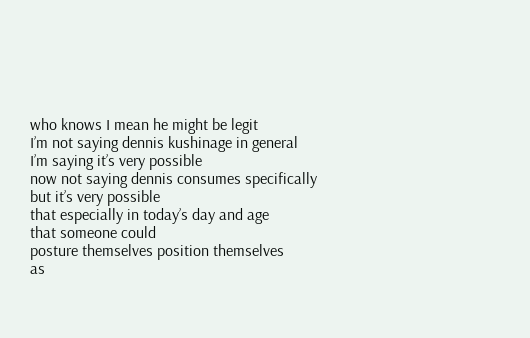who knows I mean he might be legit
I’m not saying dennis kushinage in general
I’m saying it’s very possible
now not saying dennis consumes specifically
but it’s very possible
that especially in today’s day and age
that someone could
posture themselves position themselves
as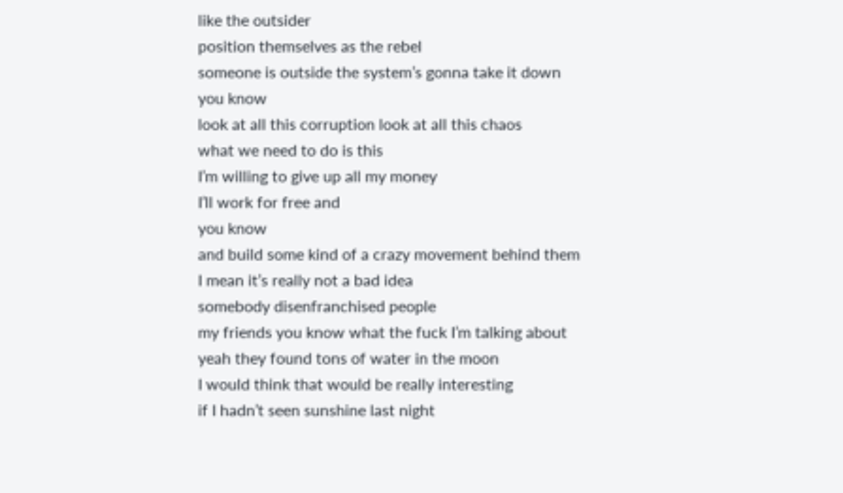like the outsider
position themselves as the rebel
someone is outside the system’s gonna take it down
you know
look at all this corruption look at all this chaos
what we need to do is this
I’m willing to give up all my money
I’ll work for free and
you know
and build some kind of a crazy movement behind them
I mean it’s really not a bad idea
somebody disenfranchised people
my friends you know what the fuck I’m talking about
yeah they found tons of water in the moon
I would think that would be really interesting
if I hadn’t seen sunshine last night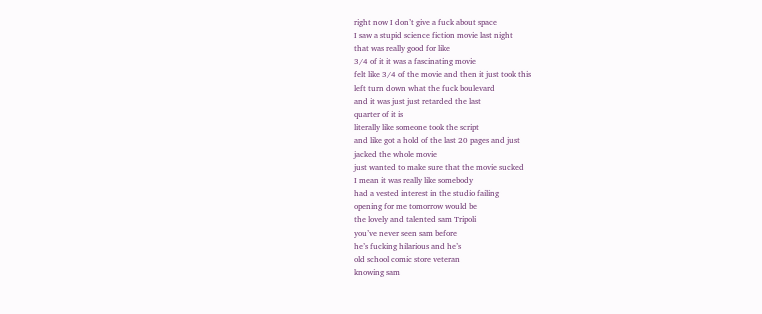right now I don’t give a fuck about space
I saw a stupid science fiction movie last night
that was really good for like
3/4 of it it was a fascinating movie
felt like 3/4 of the movie and then it just took this
left turn down what the fuck boulevard
and it was just just retarded the last
quarter of it is
literally like someone took the script
and like got a hold of the last 20 pages and just
jacked the whole movie
just wanted to make sure that the movie sucked
I mean it was really like somebody
had a vested interest in the studio failing
opening for me tomorrow would be
the lovely and talented sam Tripoli
you’ve never seen sam before
he’s fucking hilarious and he’s
old school comic store veteran
knowing sam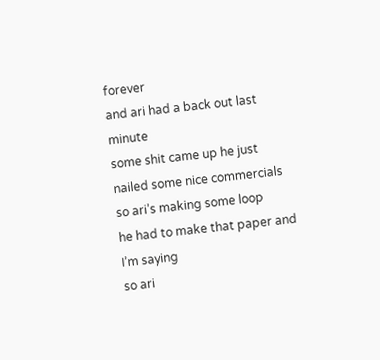forever
and ari had a back out last minute
some shit came up he just nailed some nice commercials
so ari’s making some loop
he had to make that paper and I’m saying
so ari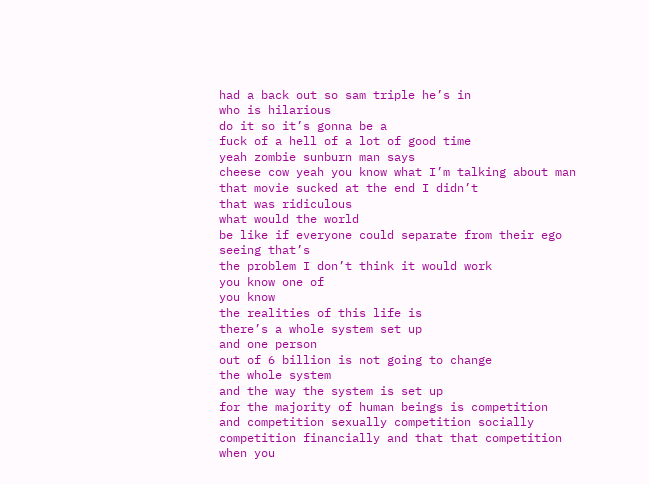had a back out so sam triple he’s in
who is hilarious
do it so it’s gonna be a
fuck of a hell of a lot of good time
yeah zombie sunburn man says
cheese cow yeah you know what I’m talking about man
that movie sucked at the end I didn’t
that was ridiculous
what would the world
be like if everyone could separate from their ego
seeing that’s
the problem I don’t think it would work
you know one of
you know
the realities of this life is
there’s a whole system set up
and one person
out of 6 billion is not going to change
the whole system
and the way the system is set up
for the majority of human beings is competition
and competition sexually competition socially
competition financially and that that competition
when you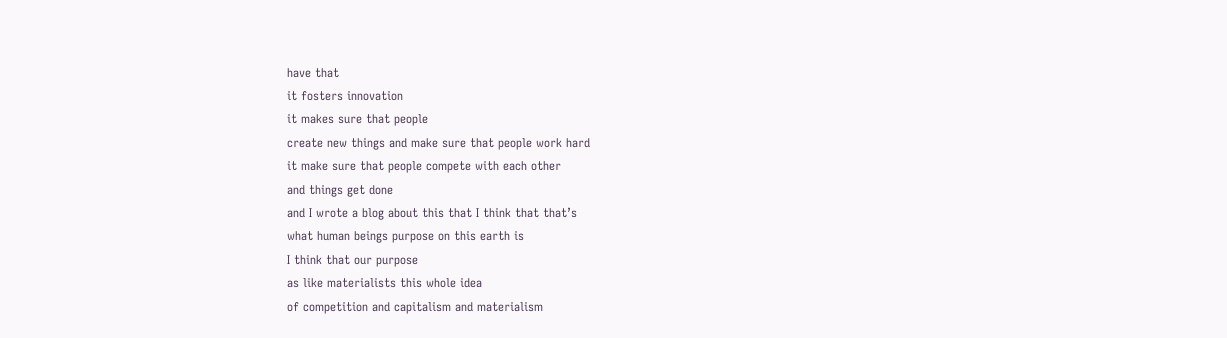have that
it fosters innovation
it makes sure that people
create new things and make sure that people work hard
it make sure that people compete with each other
and things get done
and I wrote a blog about this that I think that that’s
what human beings purpose on this earth is
I think that our purpose
as like materialists this whole idea
of competition and capitalism and materialism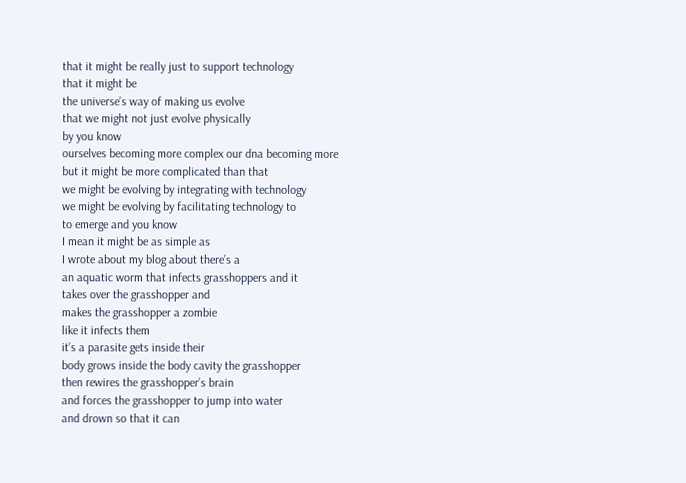that it might be really just to support technology
that it might be
the universe’s way of making us evolve
that we might not just evolve physically
by you know
ourselves becoming more complex our dna becoming more
but it might be more complicated than that
we might be evolving by integrating with technology
we might be evolving by facilitating technology to
to emerge and you know
I mean it might be as simple as
I wrote about my blog about there’s a
an aquatic worm that infects grasshoppers and it
takes over the grasshopper and
makes the grasshopper a zombie
like it infects them
it’s a parasite gets inside their
body grows inside the body cavity the grasshopper
then rewires the grasshopper’s brain
and forces the grasshopper to jump into water
and drown so that it can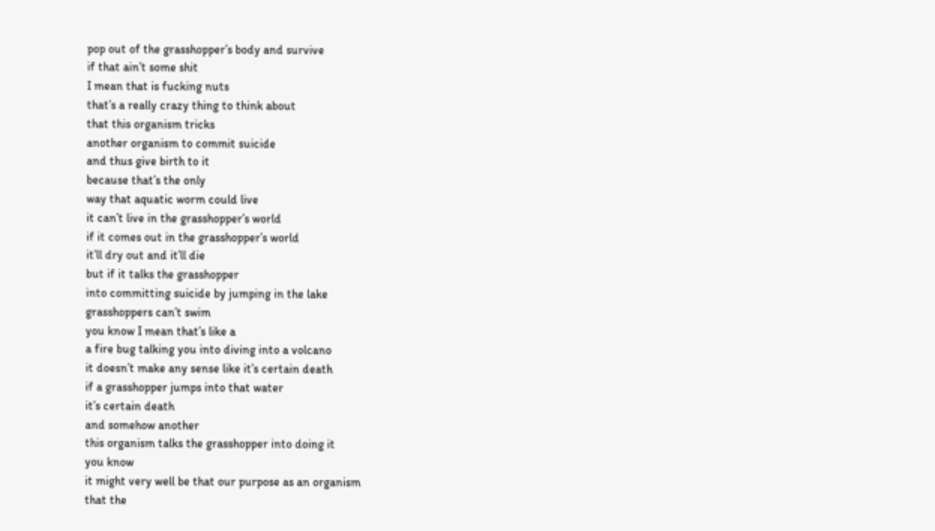pop out of the grasshopper’s body and survive
if that ain’t some shit
I mean that is fucking nuts
that’s a really crazy thing to think about
that this organism tricks
another organism to commit suicide
and thus give birth to it
because that’s the only
way that aquatic worm could live
it can’t live in the grasshopper’s world
if it comes out in the grasshopper’s world
it’ll dry out and it’ll die
but if it talks the grasshopper
into committing suicide by jumping in the lake
grasshoppers can’t swim
you know I mean that’s like a
a fire bug talking you into diving into a volcano
it doesn’t make any sense like it’s certain death
if a grasshopper jumps into that water
it’s certain death
and somehow another
this organism talks the grasshopper into doing it
you know
it might very well be that our purpose as an organism
that the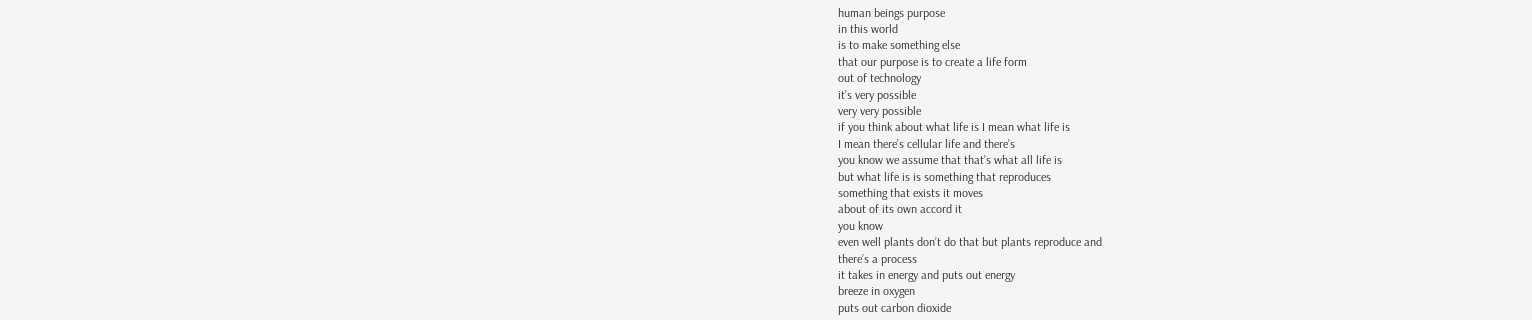human beings purpose
in this world
is to make something else
that our purpose is to create a life form
out of technology
it’s very possible
very very possible
if you think about what life is I mean what life is
I mean there’s cellular life and there’s
you know we assume that that’s what all life is
but what life is is something that reproduces
something that exists it moves
about of its own accord it
you know
even well plants don’t do that but plants reproduce and
there’s a process
it takes in energy and puts out energy
breeze in oxygen
puts out carbon dioxide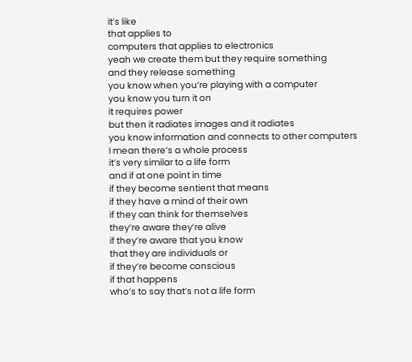it’s like
that applies to
computers that applies to electronics
yeah we create them but they require something
and they release something
you know when you’re playing with a computer
you know you turn it on
it requires power
but then it radiates images and it radiates
you know information and connects to other computers
I mean there’s a whole process
it’s very similar to a life form
and if at one point in time
if they become sentient that means
if they have a mind of their own
if they can think for themselves
they’re aware they’re alive
if they’re aware that you know
that they are individuals or
if they’re become conscious
if that happens
who’s to say that’s not a life form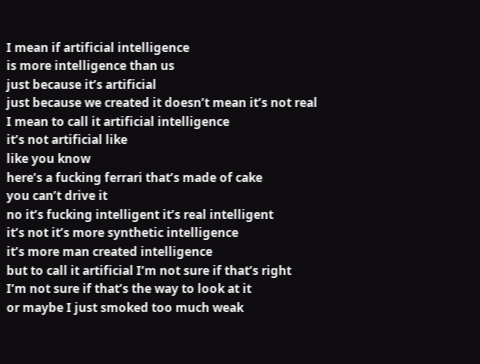I mean if artificial intelligence
is more intelligence than us
just because it’s artificial
just because we created it doesn’t mean it’s not real
I mean to call it artificial intelligence
it’s not artificial like
like you know
here’s a fucking ferrari that’s made of cake
you can’t drive it
no it’s fucking intelligent it’s real intelligent
it’s not it’s more synthetic intelligence
it’s more man created intelligence
but to call it artificial I’m not sure if that’s right
I’m not sure if that’s the way to look at it
or maybe I just smoked too much weak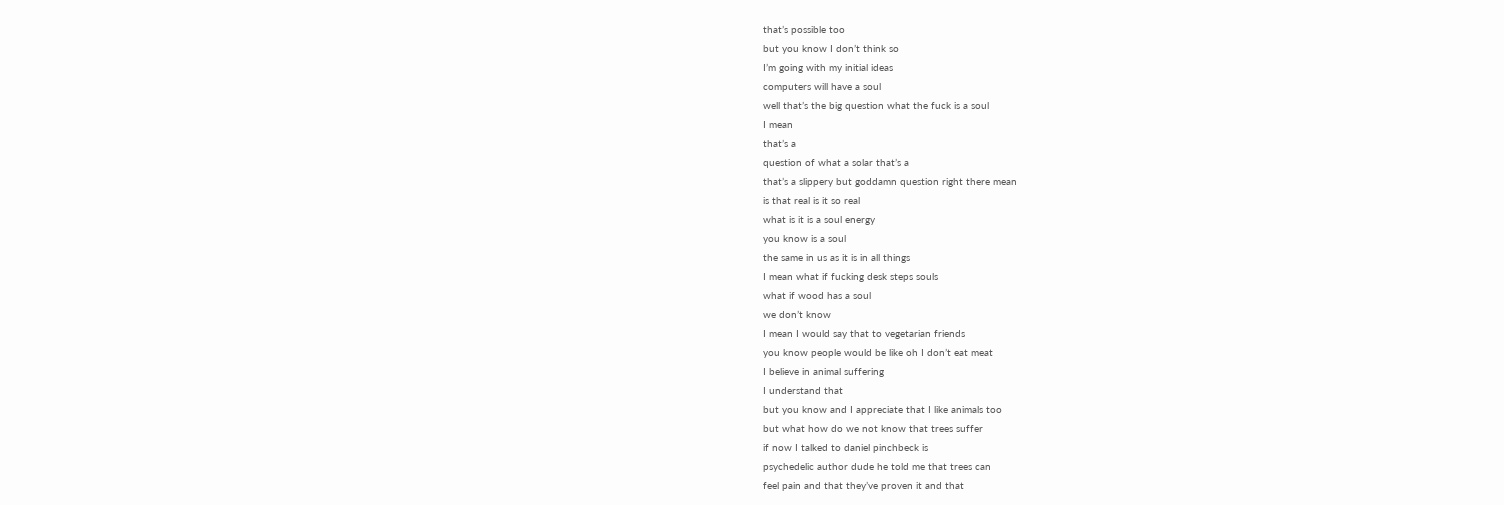that’s possible too
but you know I don’t think so
I’m going with my initial ideas
computers will have a soul
well that’s the big question what the fuck is a soul
I mean
that’s a
question of what a solar that’s a
that’s a slippery but goddamn question right there mean
is that real is it so real
what is it is a soul energy
you know is a soul
the same in us as it is in all things
I mean what if fucking desk steps souls
what if wood has a soul
we don’t know
I mean I would say that to vegetarian friends
you know people would be like oh I don’t eat meat
I believe in animal suffering
I understand that
but you know and I appreciate that I like animals too
but what how do we not know that trees suffer
if now I talked to daniel pinchbeck is
psychedelic author dude he told me that trees can
feel pain and that they’ve proven it and that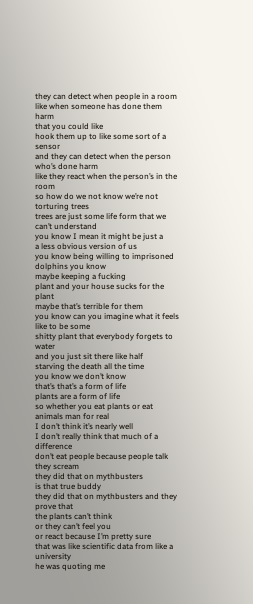they can detect when people in a room
like when someone has done them harm
that you could like
hook them up to like some sort of a sensor
and they can detect when the person who’s done harm
like they react when the person’s in the room
so how do we not know we’re not torturing trees
trees are just some life form that we can’t understand
you know I mean it might be just a
a less obvious version of us
you know being willing to imprisoned dolphins you know
maybe keeping a fucking
plant and your house sucks for the plant
maybe that’s terrible for them
you know can you imagine what it feels like to be some
shitty plant that everybody forgets to water
and you just sit there like half
starving the death all the time
you know we don’t know
that’s that’s a form of life
plants are a form of life
so whether you eat plants or eat animals man for real
I don’t think it’s nearly well
I don’t really think that much of a difference
don’t eat people because people talk
they scream
they did that on mythbusters
is that true buddy
they did that on mythbusters and they prove that
the plants can’t think
or they can’t feel you
or react because I’m pretty sure
that was like scientific data from like a university
he was quoting me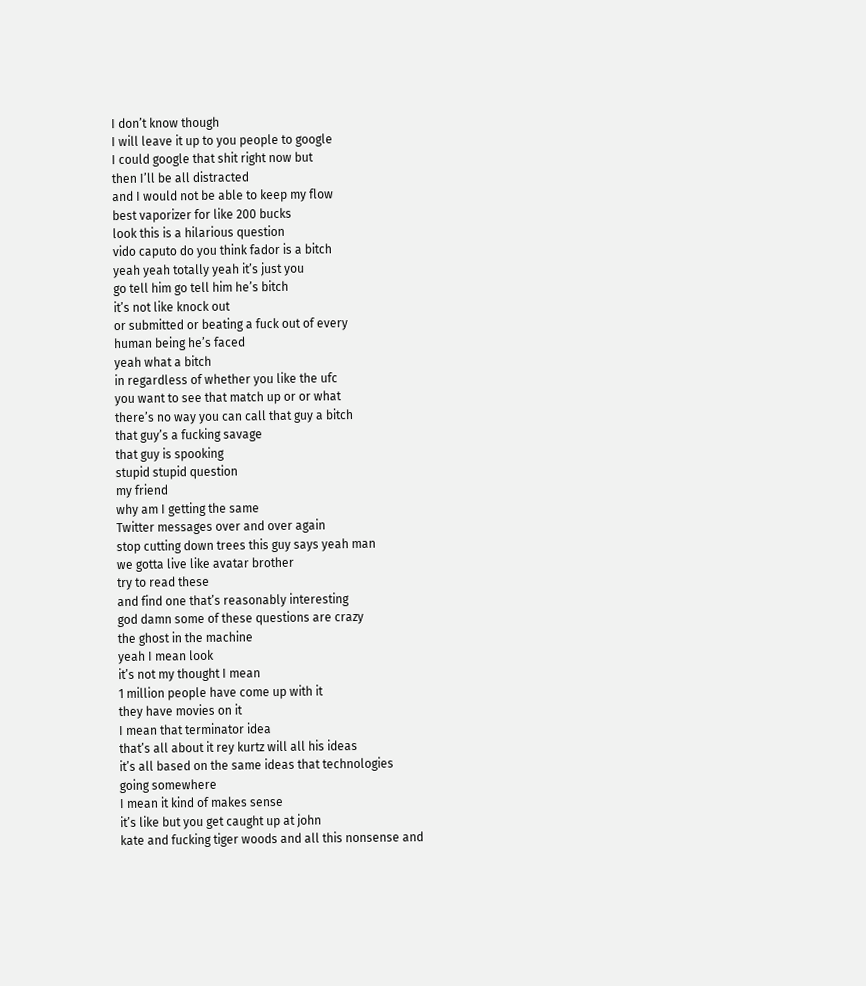I don’t know though
I will leave it up to you people to google
I could google that shit right now but
then I’ll be all distracted
and I would not be able to keep my flow
best vaporizer for like 200 bucks
look this is a hilarious question
vido caputo do you think fador is a bitch
yeah yeah totally yeah it’s just you
go tell him go tell him he’s bitch
it’s not like knock out
or submitted or beating a fuck out of every
human being he’s faced
yeah what a bitch
in regardless of whether you like the ufc
you want to see that match up or or what
there’s no way you can call that guy a bitch
that guy’s a fucking savage
that guy is spooking
stupid stupid question
my friend
why am I getting the same
Twitter messages over and over again
stop cutting down trees this guy says yeah man
we gotta live like avatar brother
try to read these
and find one that’s reasonably interesting
god damn some of these questions are crazy
the ghost in the machine
yeah I mean look
it’s not my thought I mean
1 million people have come up with it
they have movies on it
I mean that terminator idea
that’s all about it rey kurtz will all his ideas
it’s all based on the same ideas that technologies
going somewhere
I mean it kind of makes sense
it’s like but you get caught up at john
kate and fucking tiger woods and all this nonsense and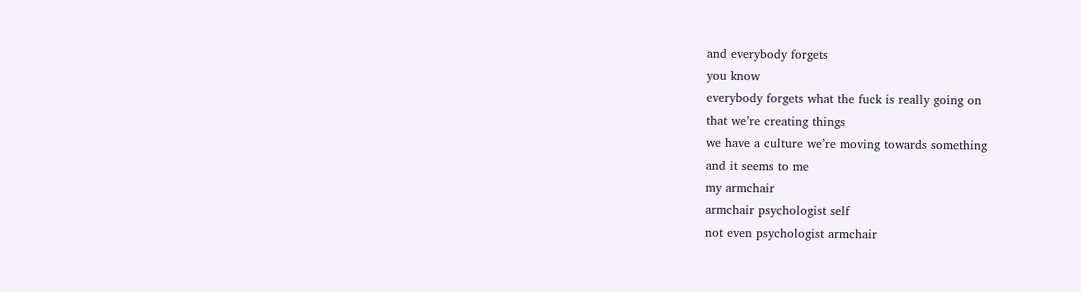and everybody forgets
you know
everybody forgets what the fuck is really going on
that we’re creating things
we have a culture we’re moving towards something
and it seems to me
my armchair
armchair psychologist self
not even psychologist armchair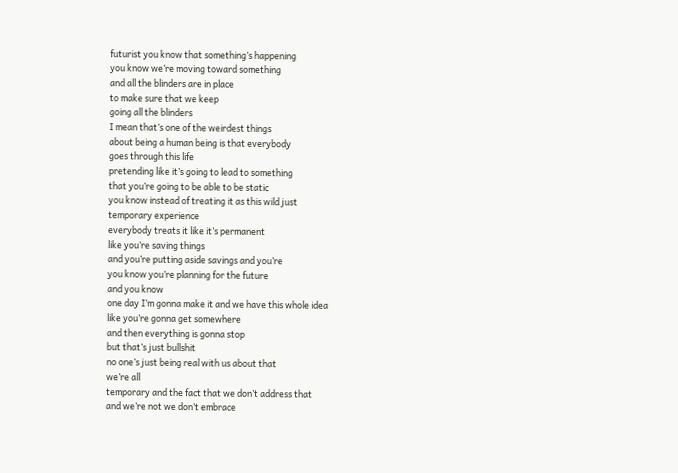futurist you know that something’s happening
you know we’re moving toward something
and all the blinders are in place
to make sure that we keep
going all the blinders
I mean that’s one of the weirdest things
about being a human being is that everybody
goes through this life
pretending like it’s going to lead to something
that you’re going to be able to be static
you know instead of treating it as this wild just
temporary experience
everybody treats it like it’s permanent
like you’re saving things
and you’re putting aside savings and you’re
you know you’re planning for the future
and you know
one day I’m gonna make it and we have this whole idea
like you’re gonna get somewhere
and then everything is gonna stop
but that’s just bullshit
no one’s just being real with us about that
we’re all
temporary and the fact that we don’t address that
and we’re not we don’t embrace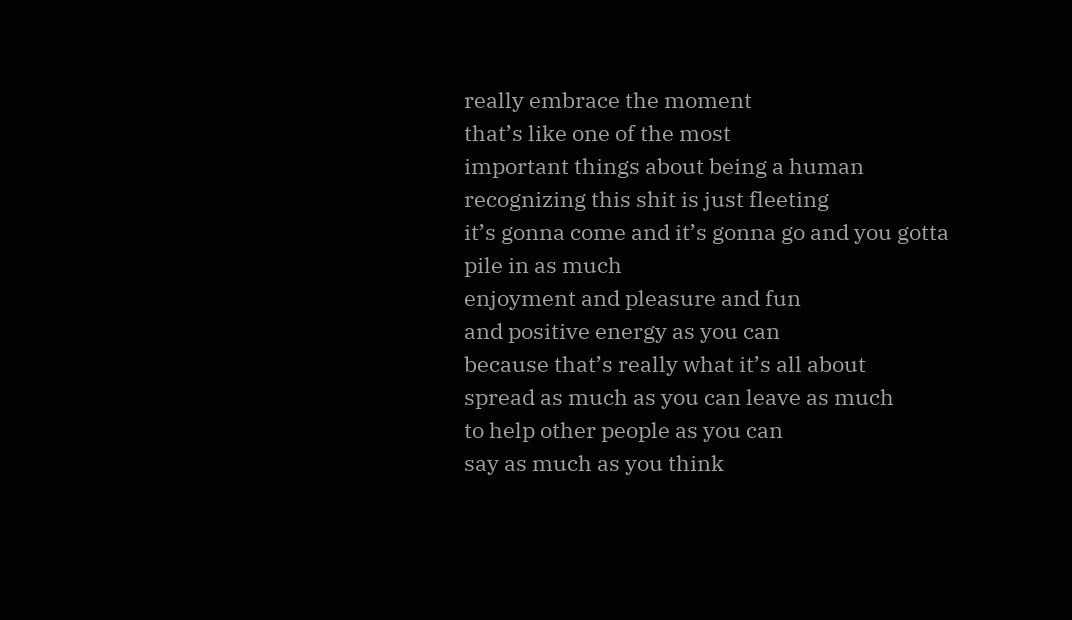really embrace the moment
that’s like one of the most
important things about being a human
recognizing this shit is just fleeting
it’s gonna come and it’s gonna go and you gotta
pile in as much
enjoyment and pleasure and fun
and positive energy as you can
because that’s really what it’s all about
spread as much as you can leave as much
to help other people as you can
say as much as you think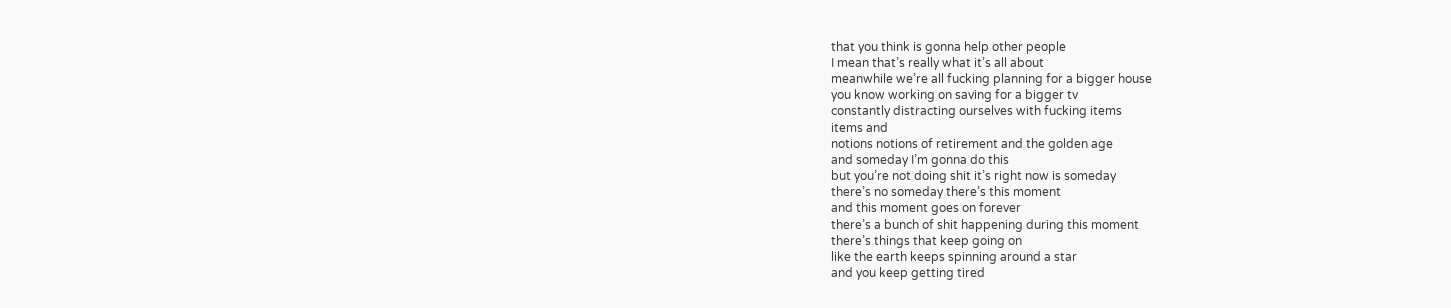that you think is gonna help other people
I mean that’s really what it’s all about
meanwhile we’re all fucking planning for a bigger house
you know working on saving for a bigger tv
constantly distracting ourselves with fucking items
items and
notions notions of retirement and the golden age
and someday I’m gonna do this
but you’re not doing shit it’s right now is someday
there’s no someday there’s this moment
and this moment goes on forever
there’s a bunch of shit happening during this moment
there’s things that keep going on
like the earth keeps spinning around a star
and you keep getting tired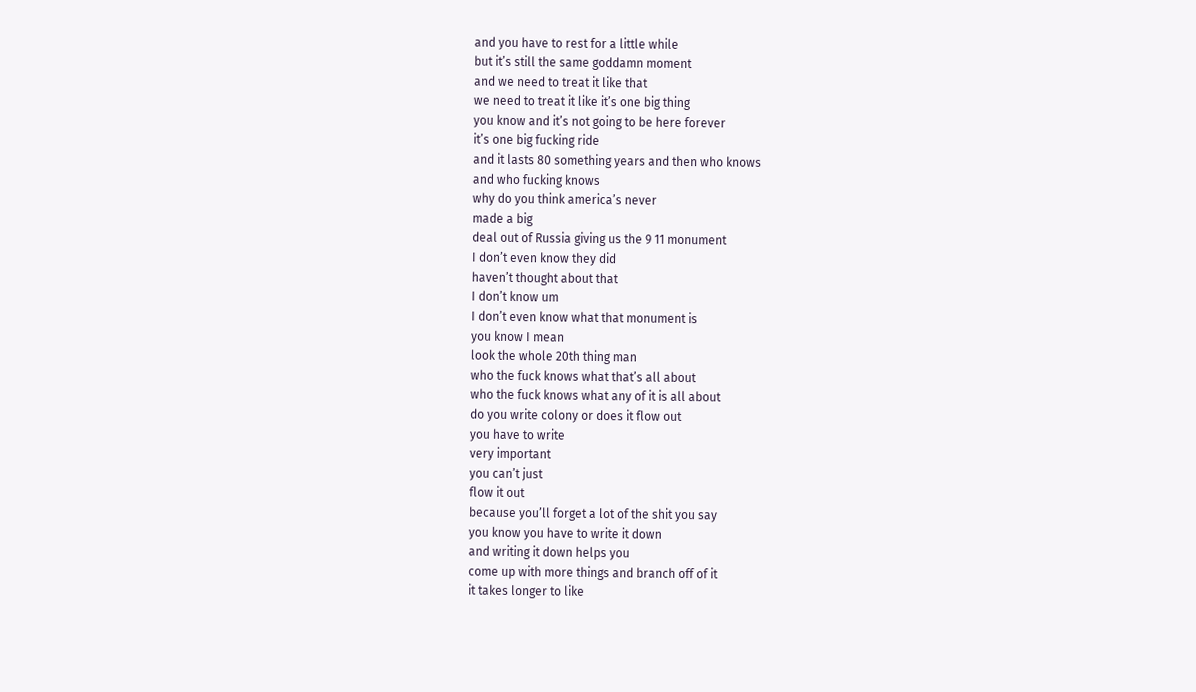and you have to rest for a little while
but it’s still the same goddamn moment
and we need to treat it like that
we need to treat it like it’s one big thing
you know and it’s not going to be here forever
it’s one big fucking ride
and it lasts 80 something years and then who knows
and who fucking knows
why do you think america’s never
made a big
deal out of Russia giving us the 9 11 monument
I don’t even know they did
haven’t thought about that
I don’t know um
I don’t even know what that monument is
you know I mean
look the whole 20th thing man
who the fuck knows what that’s all about
who the fuck knows what any of it is all about
do you write colony or does it flow out
you have to write
very important
you can’t just
flow it out
because you’ll forget a lot of the shit you say
you know you have to write it down
and writing it down helps you
come up with more things and branch off of it
it takes longer to like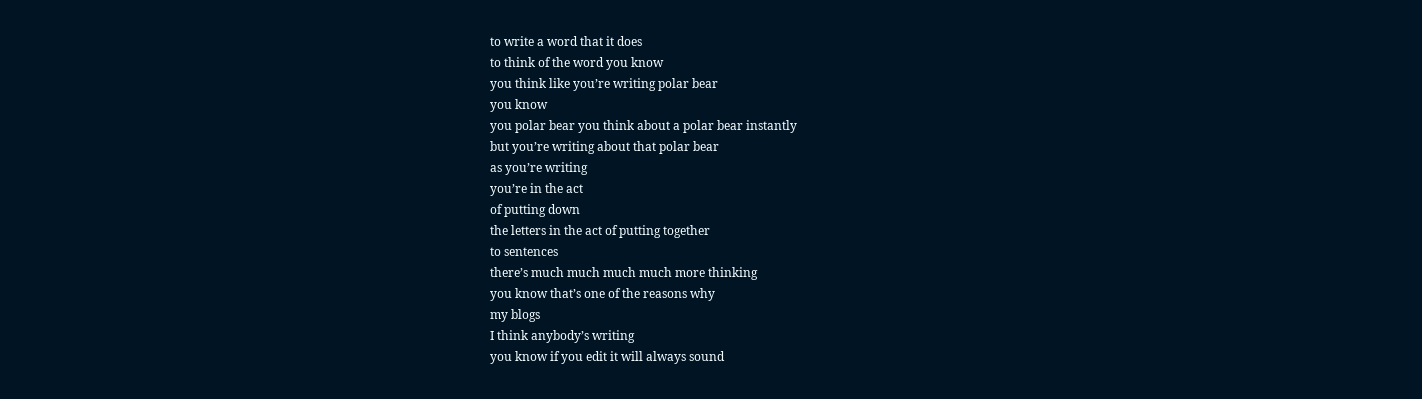to write a word that it does
to think of the word you know
you think like you’re writing polar bear
you know
you polar bear you think about a polar bear instantly
but you’re writing about that polar bear
as you’re writing
you’re in the act
of putting down
the letters in the act of putting together
to sentences
there’s much much much much more thinking
you know that’s one of the reasons why
my blogs
I think anybody’s writing
you know if you edit it will always sound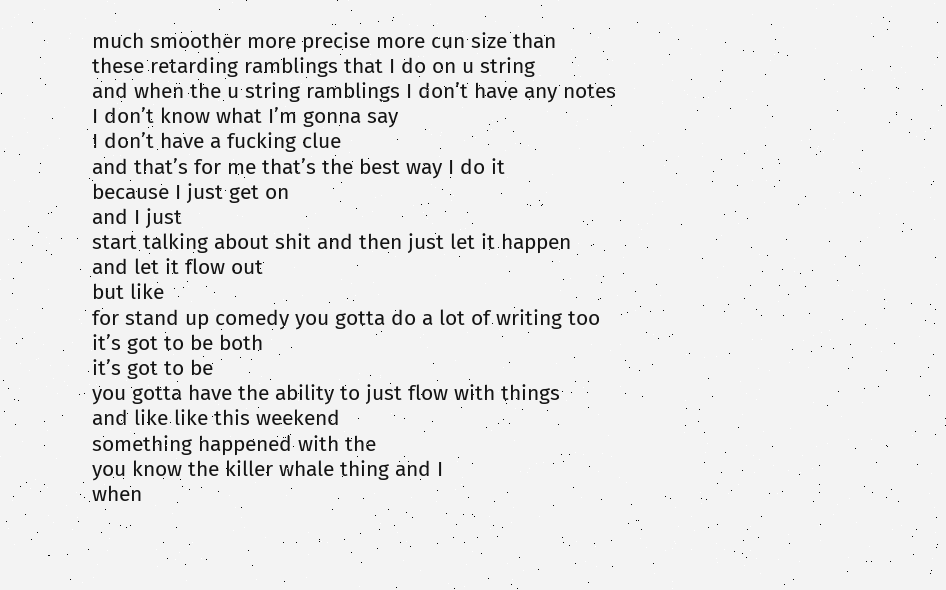much smoother more precise more cun size than
these retarding ramblings that I do on u string
and when the u string ramblings I don’t have any notes
I don’t know what I’m gonna say
I don’t have a fucking clue
and that’s for me that’s the best way I do it
because I just get on
and I just
start talking about shit and then just let it happen
and let it flow out
but like
for stand up comedy you gotta do a lot of writing too
it’s got to be both
it’s got to be
you gotta have the ability to just flow with things
and like like this weekend
something happened with the
you know the killer whale thing and I
when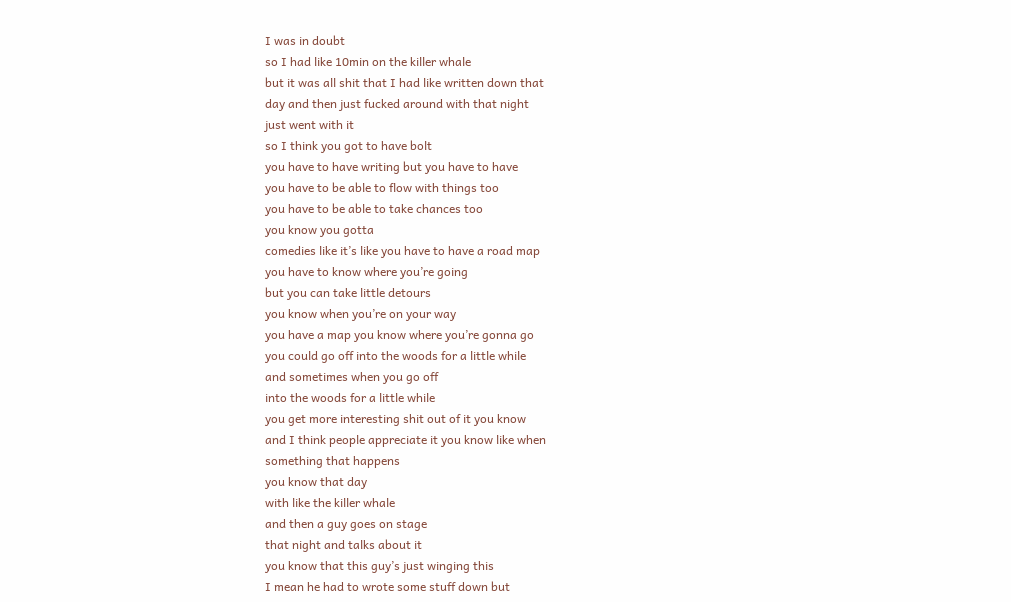I was in doubt
so I had like 10min on the killer whale
but it was all shit that I had like written down that
day and then just fucked around with that night
just went with it
so I think you got to have bolt
you have to have writing but you have to have
you have to be able to flow with things too
you have to be able to take chances too
you know you gotta
comedies like it’s like you have to have a road map
you have to know where you’re going
but you can take little detours
you know when you’re on your way
you have a map you know where you’re gonna go
you could go off into the woods for a little while
and sometimes when you go off
into the woods for a little while
you get more interesting shit out of it you know
and I think people appreciate it you know like when
something that happens
you know that day
with like the killer whale
and then a guy goes on stage
that night and talks about it
you know that this guy’s just winging this
I mean he had to wrote some stuff down but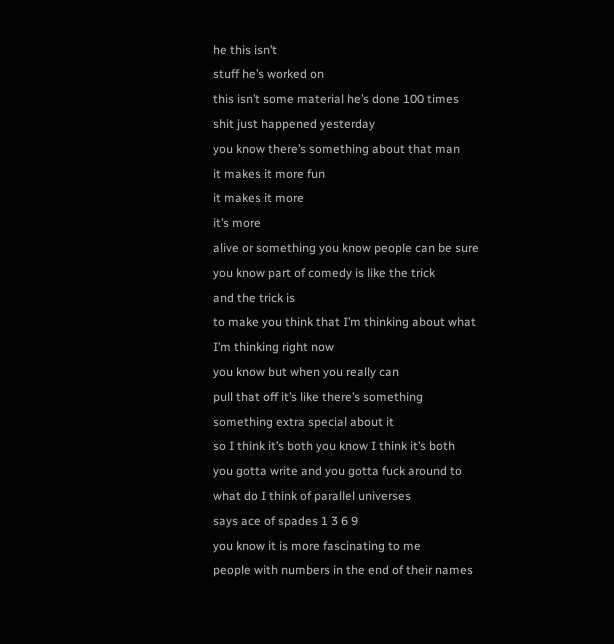he this isn’t
stuff he’s worked on
this isn’t some material he’s done 100 times
shit just happened yesterday
you know there’s something about that man
it makes it more fun
it makes it more
it’s more
alive or something you know people can be sure
you know part of comedy is like the trick
and the trick is
to make you think that I’m thinking about what
I’m thinking right now
you know but when you really can
pull that off it’s like there’s something
something extra special about it
so I think it’s both you know I think it’s both
you gotta write and you gotta fuck around to
what do I think of parallel universes
says ace of spades 1 3 6 9
you know it is more fascinating to me
people with numbers in the end of their names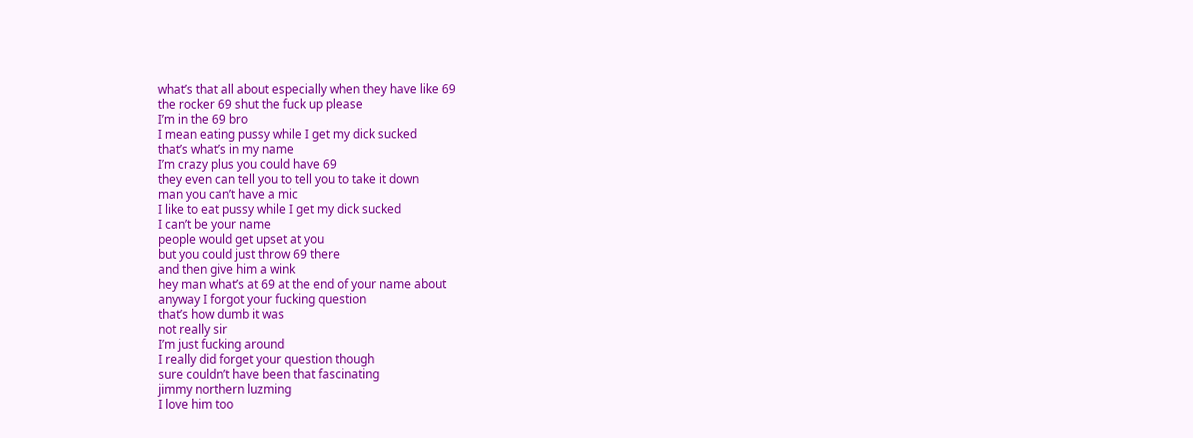what’s that all about especially when they have like 69
the rocker 69 shut the fuck up please
I’m in the 69 bro
I mean eating pussy while I get my dick sucked
that’s what’s in my name
I’m crazy plus you could have 69
they even can tell you to tell you to take it down
man you can’t have a mic
I like to eat pussy while I get my dick sucked
I can’t be your name
people would get upset at you
but you could just throw 69 there
and then give him a wink
hey man what’s at 69 at the end of your name about
anyway I forgot your fucking question
that’s how dumb it was
not really sir
I’m just fucking around
I really did forget your question though
sure couldn’t have been that fascinating
jimmy northern luzming
I love him too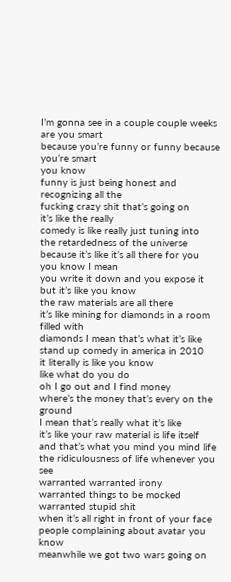I’m gonna see in a couple couple weeks
are you smart
because you’re funny or funny because you’re smart
you know
funny is just being honest and recognizing all the
fucking crazy shit that’s going on
it’s like the really
comedy is like really just tuning into
the retardedness of the universe
because it’s like it’s all there for you
you know I mean
you write it down and you expose it
but it’s like you know
the raw materials are all there
it’s like mining for diamonds in a room filled with
diamonds I mean that’s what it’s like
stand up comedy in america in 2010
it literally is like you know
like what do you do
oh I go out and I find money
where’s the money that’s every on the ground
I mean that’s really what it’s like
it’s like your raw material is life itself
and that’s what you mind you mind life
the ridiculousness of life whenever you see
warranted warranted irony
warranted things to be mocked warranted stupid shit
when it’s all right in front of your face
people complaining about avatar you know
meanwhile we got two wars going on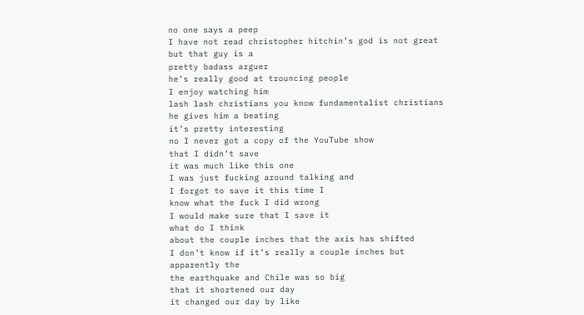no one says a peep
I have not read christopher hitchin’s god is not great
but that guy is a
pretty badass arguer
he’s really good at trouncing people
I enjoy watching him
lash lash christians you know fundamentalist christians
he gives him a beating
it’s pretty interesting
no I never got a copy of the YouTube show
that I didn’t save
it was much like this one
I was just fucking around talking and
I forgot to save it this time I
know what the fuck I did wrong
I would make sure that I save it
what do I think
about the couple inches that the axis has shifted
I don’t know if it’s really a couple inches but
apparently the
the earthquake and Chile was so big
that it shortened our day
it changed our day by like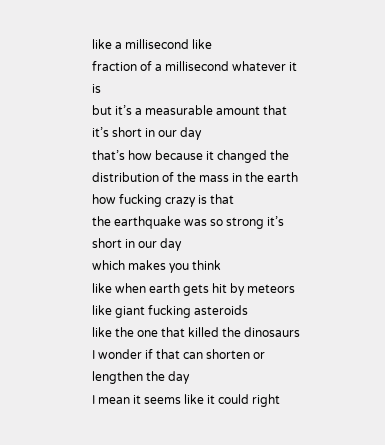like a millisecond like
fraction of a millisecond whatever it is
but it’s a measurable amount that it’s short in our day
that’s how because it changed the
distribution of the mass in the earth
how fucking crazy is that
the earthquake was so strong it’s short in our day
which makes you think
like when earth gets hit by meteors
like giant fucking asteroids
like the one that killed the dinosaurs
I wonder if that can shorten or lengthen the day
I mean it seems like it could right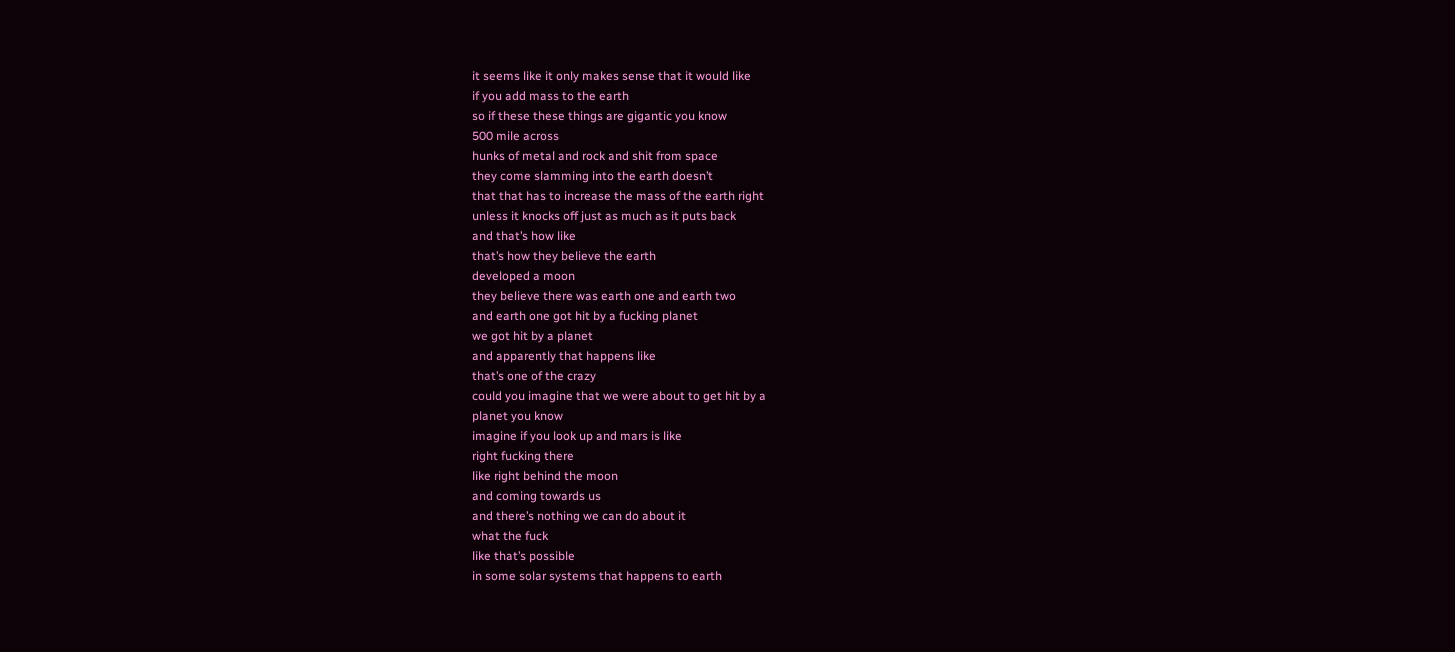it seems like it only makes sense that it would like
if you add mass to the earth
so if these these things are gigantic you know
500 mile across
hunks of metal and rock and shit from space
they come slamming into the earth doesn’t
that that has to increase the mass of the earth right
unless it knocks off just as much as it puts back
and that’s how like
that’s how they believe the earth
developed a moon
they believe there was earth one and earth two
and earth one got hit by a fucking planet
we got hit by a planet
and apparently that happens like
that’s one of the crazy
could you imagine that we were about to get hit by a
planet you know
imagine if you look up and mars is like
right fucking there
like right behind the moon
and coming towards us
and there’s nothing we can do about it
what the fuck
like that’s possible
in some solar systems that happens to earth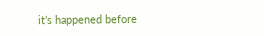it’s happened before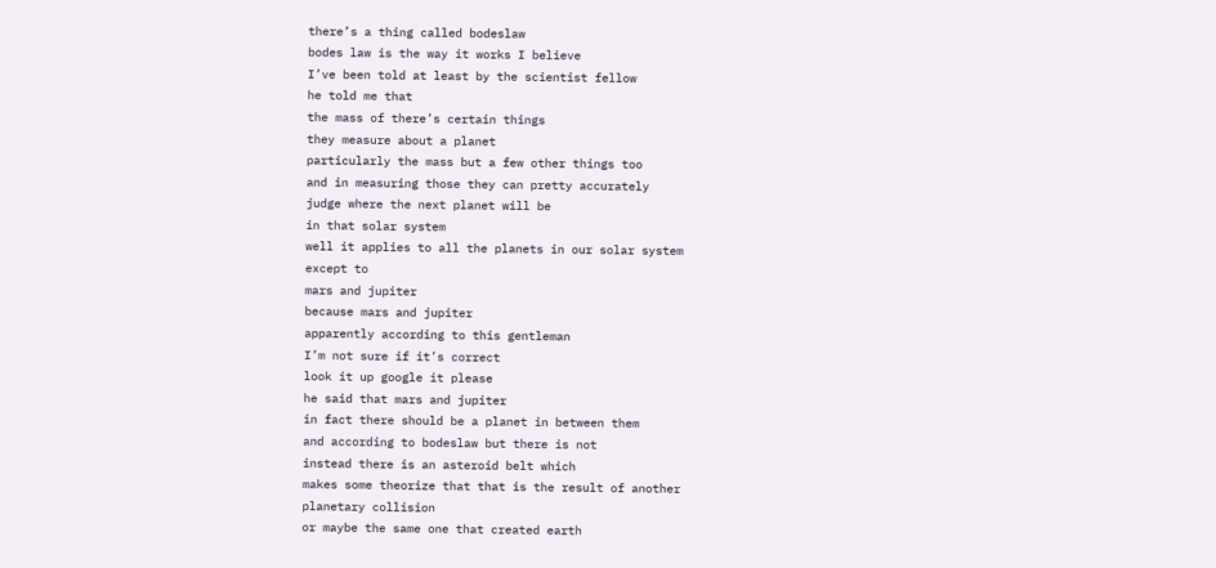there’s a thing called bodeslaw
bodes law is the way it works I believe
I’ve been told at least by the scientist fellow
he told me that
the mass of there’s certain things
they measure about a planet
particularly the mass but a few other things too
and in measuring those they can pretty accurately
judge where the next planet will be
in that solar system
well it applies to all the planets in our solar system
except to
mars and jupiter
because mars and jupiter
apparently according to this gentleman
I’m not sure if it’s correct
look it up google it please
he said that mars and jupiter
in fact there should be a planet in between them
and according to bodeslaw but there is not
instead there is an asteroid belt which
makes some theorize that that is the result of another
planetary collision
or maybe the same one that created earth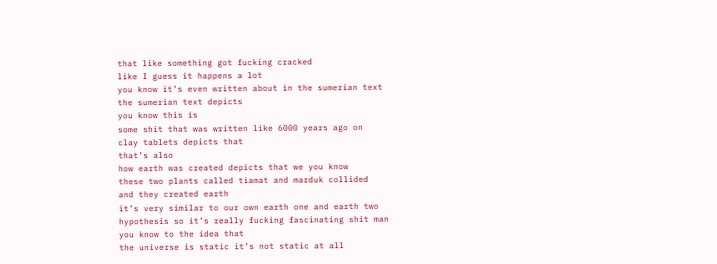that like something got fucking cracked
like I guess it happens a lot
you know it’s even written about in the sumerian text
the sumerian text depicts
you know this is
some shit that was written like 6000 years ago on
clay tablets depicts that
that’s also
how earth was created depicts that we you know
these two plants called tiamat and marduk collided
and they created earth
it’s very similar to our own earth one and earth two
hypothesis so it’s really fucking fascinating shit man
you know to the idea that
the universe is static it’s not static at all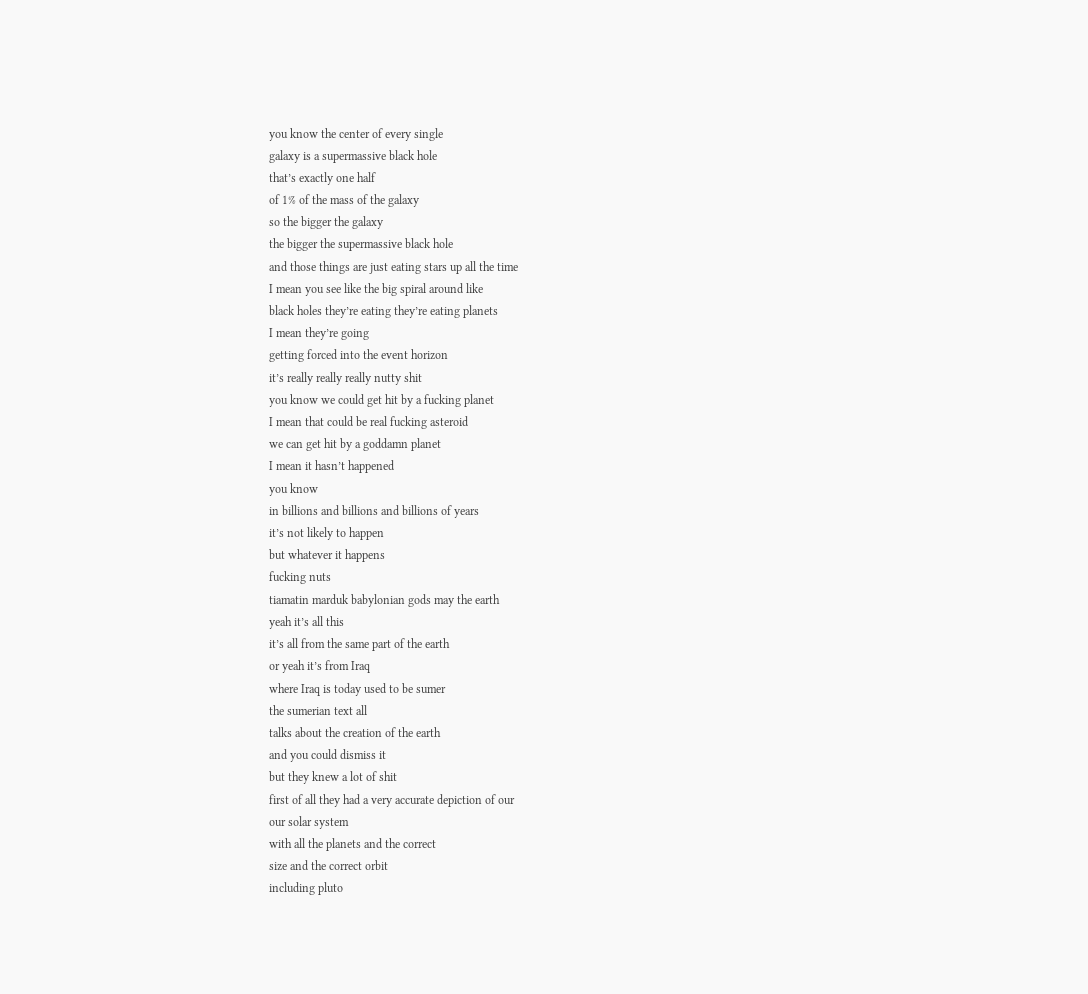you know the center of every single
galaxy is a supermassive black hole
that’s exactly one half
of 1% of the mass of the galaxy
so the bigger the galaxy
the bigger the supermassive black hole
and those things are just eating stars up all the time
I mean you see like the big spiral around like
black holes they’re eating they’re eating planets
I mean they’re going
getting forced into the event horizon
it’s really really really nutty shit
you know we could get hit by a fucking planet
I mean that could be real fucking asteroid
we can get hit by a goddamn planet
I mean it hasn’t happened
you know
in billions and billions and billions of years
it’s not likely to happen
but whatever it happens
fucking nuts
tiamatin marduk babylonian gods may the earth
yeah it’s all this
it’s all from the same part of the earth
or yeah it’s from Iraq
where Iraq is today used to be sumer
the sumerian text all
talks about the creation of the earth
and you could dismiss it
but they knew a lot of shit
first of all they had a very accurate depiction of our
our solar system
with all the planets and the correct
size and the correct orbit
including pluto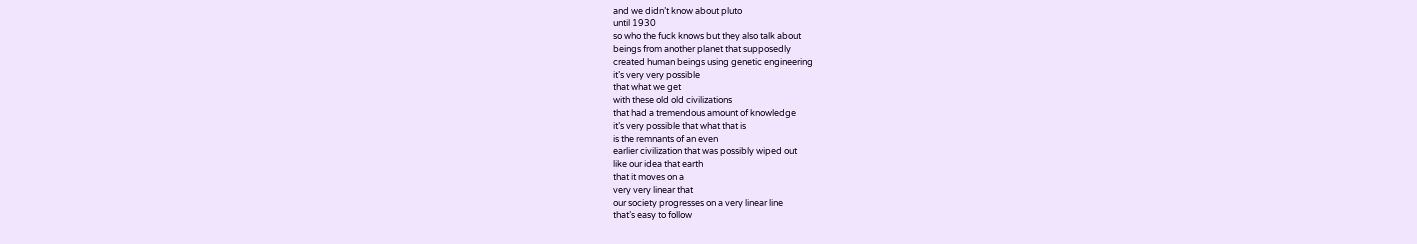and we didn’t know about pluto
until 1930
so who the fuck knows but they also talk about
beings from another planet that supposedly
created human beings using genetic engineering
it’s very very possible
that what we get
with these old old civilizations
that had a tremendous amount of knowledge
it’s very possible that what that is
is the remnants of an even
earlier civilization that was possibly wiped out
like our idea that earth
that it moves on a
very very linear that
our society progresses on a very linear line
that’s easy to follow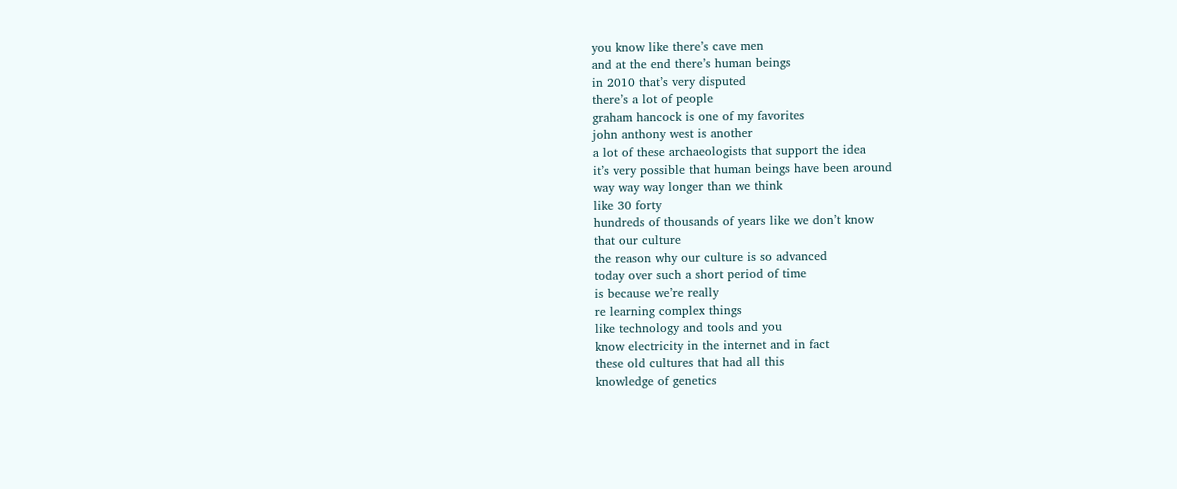you know like there’s cave men
and at the end there’s human beings
in 2010 that’s very disputed
there’s a lot of people
graham hancock is one of my favorites
john anthony west is another
a lot of these archaeologists that support the idea
it’s very possible that human beings have been around
way way way longer than we think
like 30 forty
hundreds of thousands of years like we don’t know
that our culture
the reason why our culture is so advanced
today over such a short period of time
is because we’re really
re learning complex things
like technology and tools and you
know electricity in the internet and in fact
these old cultures that had all this
knowledge of genetics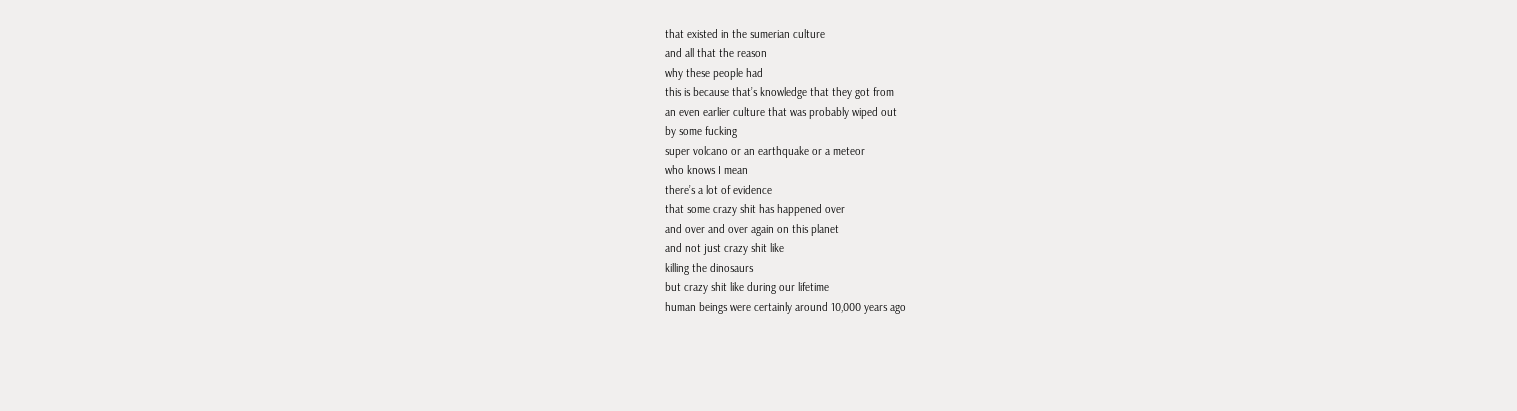that existed in the sumerian culture
and all that the reason
why these people had
this is because that’s knowledge that they got from
an even earlier culture that was probably wiped out
by some fucking
super volcano or an earthquake or a meteor
who knows I mean
there’s a lot of evidence
that some crazy shit has happened over
and over and over again on this planet
and not just crazy shit like
killing the dinosaurs
but crazy shit like during our lifetime
human beings were certainly around 10,000 years ago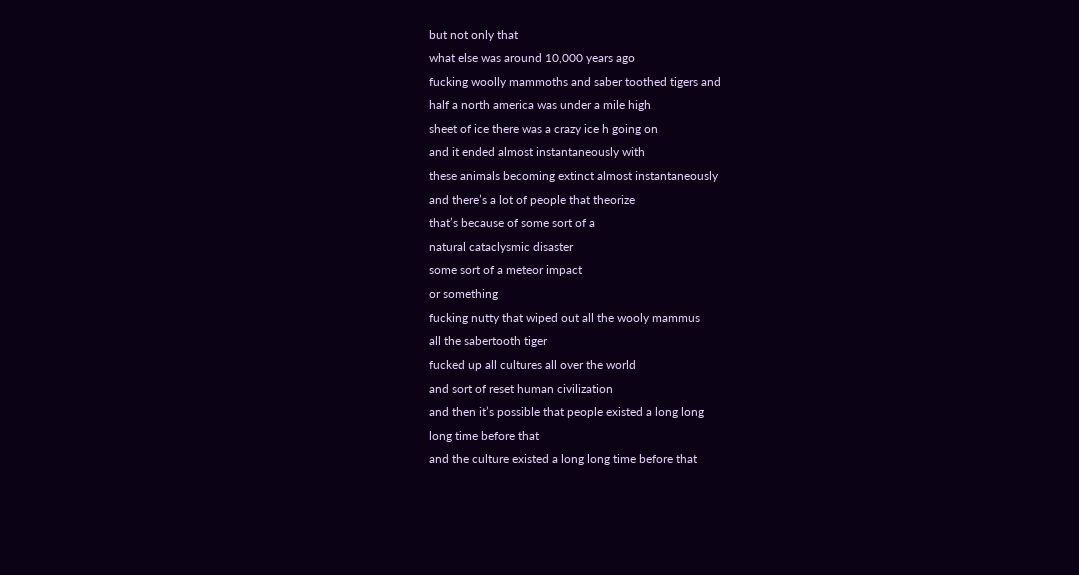but not only that
what else was around 10,000 years ago
fucking woolly mammoths and saber toothed tigers and
half a north america was under a mile high
sheet of ice there was a crazy ice h going on
and it ended almost instantaneously with
these animals becoming extinct almost instantaneously
and there’s a lot of people that theorize
that’s because of some sort of a
natural cataclysmic disaster
some sort of a meteor impact
or something
fucking nutty that wiped out all the wooly mammus
all the sabertooth tiger
fucked up all cultures all over the world
and sort of reset human civilization
and then it’s possible that people existed a long long
long time before that
and the culture existed a long long time before that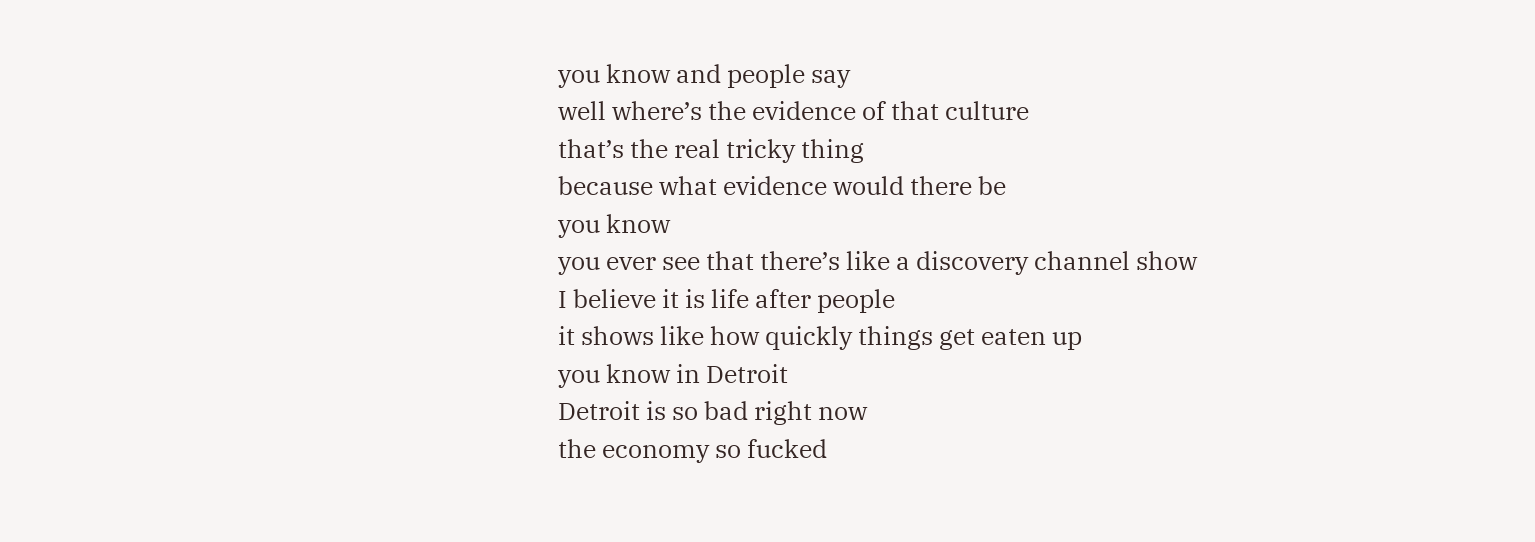you know and people say
well where’s the evidence of that culture
that’s the real tricky thing
because what evidence would there be
you know
you ever see that there’s like a discovery channel show
I believe it is life after people
it shows like how quickly things get eaten up
you know in Detroit
Detroit is so bad right now
the economy so fucked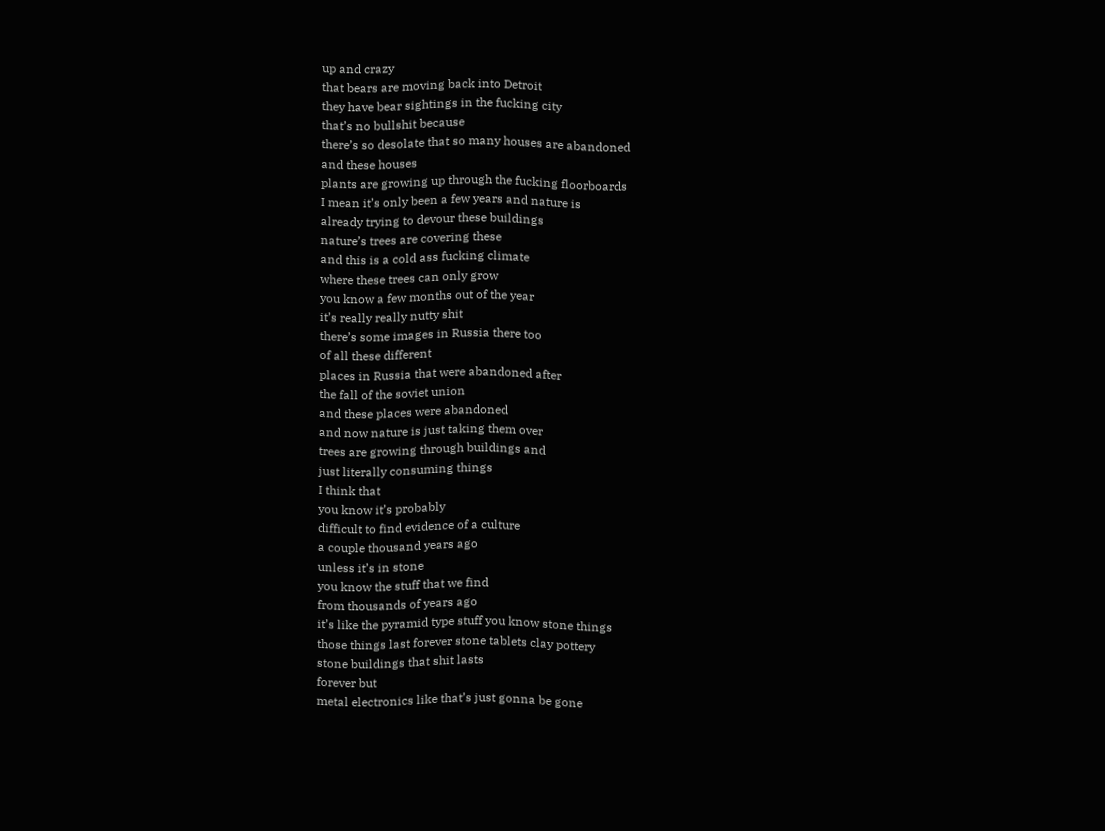up and crazy
that bears are moving back into Detroit
they have bear sightings in the fucking city
that’s no bullshit because
there’s so desolate that so many houses are abandoned
and these houses
plants are growing up through the fucking floorboards
I mean it’s only been a few years and nature is
already trying to devour these buildings
nature’s trees are covering these
and this is a cold ass fucking climate
where these trees can only grow
you know a few months out of the year
it’s really really nutty shit
there’s some images in Russia there too
of all these different
places in Russia that were abandoned after
the fall of the soviet union
and these places were abandoned
and now nature is just taking them over
trees are growing through buildings and
just literally consuming things
I think that
you know it’s probably
difficult to find evidence of a culture
a couple thousand years ago
unless it’s in stone
you know the stuff that we find
from thousands of years ago
it’s like the pyramid type stuff you know stone things
those things last forever stone tablets clay pottery
stone buildings that shit lasts
forever but
metal electronics like that’s just gonna be gone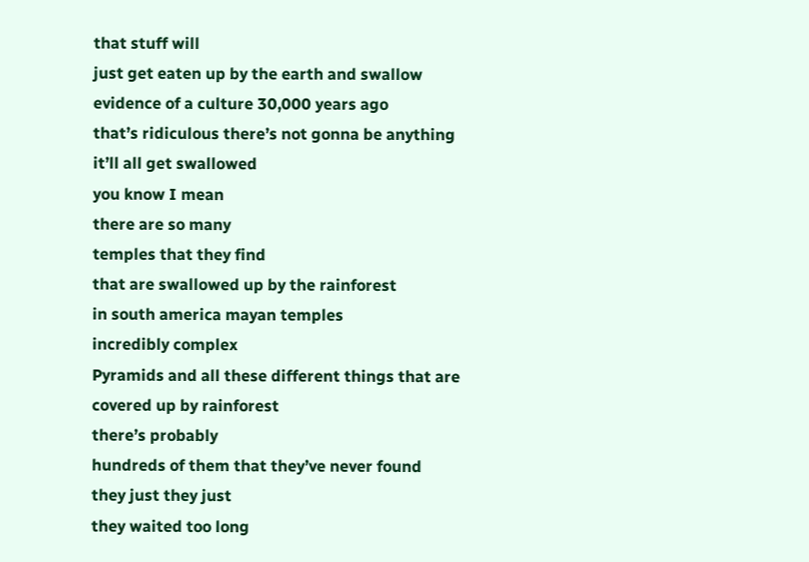that stuff will
just get eaten up by the earth and swallow
evidence of a culture 30,000 years ago
that’s ridiculous there’s not gonna be anything
it’ll all get swallowed
you know I mean
there are so many
temples that they find
that are swallowed up by the rainforest
in south america mayan temples
incredibly complex
Pyramids and all these different things that are
covered up by rainforest
there’s probably
hundreds of them that they’ve never found
they just they just
they waited too long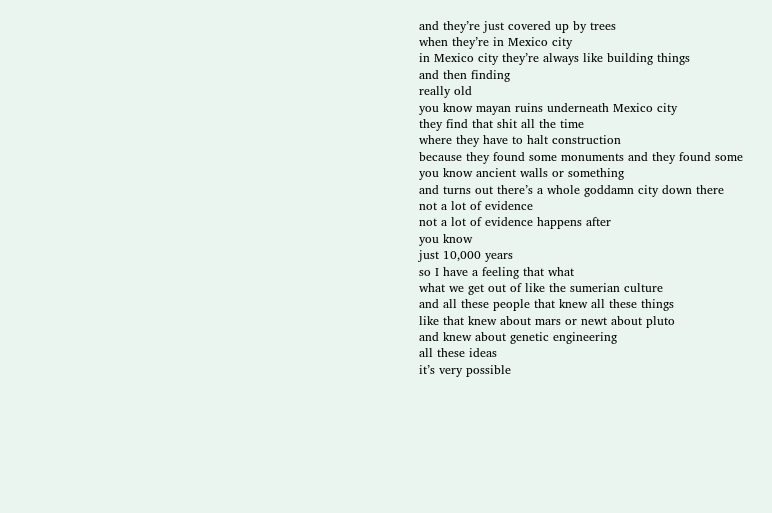and they’re just covered up by trees
when they’re in Mexico city
in Mexico city they’re always like building things
and then finding
really old
you know mayan ruins underneath Mexico city
they find that shit all the time
where they have to halt construction
because they found some monuments and they found some
you know ancient walls or something
and turns out there’s a whole goddamn city down there
not a lot of evidence
not a lot of evidence happens after
you know
just 10,000 years
so I have a feeling that what
what we get out of like the sumerian culture
and all these people that knew all these things
like that knew about mars or newt about pluto
and knew about genetic engineering
all these ideas
it’s very possible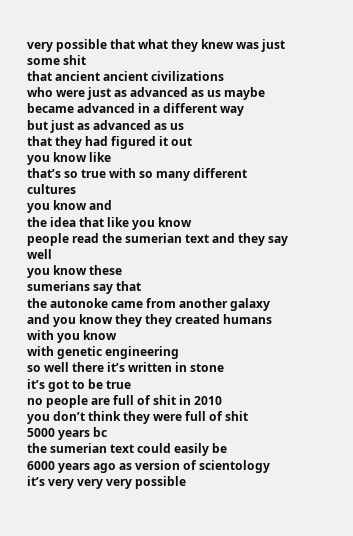very possible that what they knew was just some shit
that ancient ancient civilizations
who were just as advanced as us maybe
became advanced in a different way
but just as advanced as us
that they had figured it out
you know like
that’s so true with so many different cultures
you know and
the idea that like you know
people read the sumerian text and they say well
you know these
sumerians say that
the autonoke came from another galaxy
and you know they they created humans with you know
with genetic engineering
so well there it’s written in stone
it’s got to be true
no people are full of shit in 2010
you don’t think they were full of shit
5000 years bc
the sumerian text could easily be
6000 years ago as version of scientology
it’s very very very possible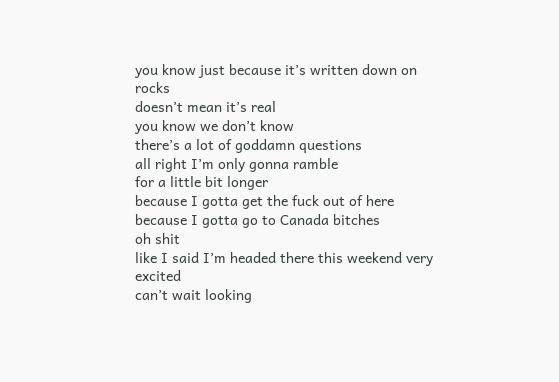you know just because it’s written down on rocks
doesn’t mean it’s real
you know we don’t know
there’s a lot of goddamn questions
all right I’m only gonna ramble
for a little bit longer
because I gotta get the fuck out of here
because I gotta go to Canada bitches
oh shit
like I said I’m headed there this weekend very excited
can’t wait looking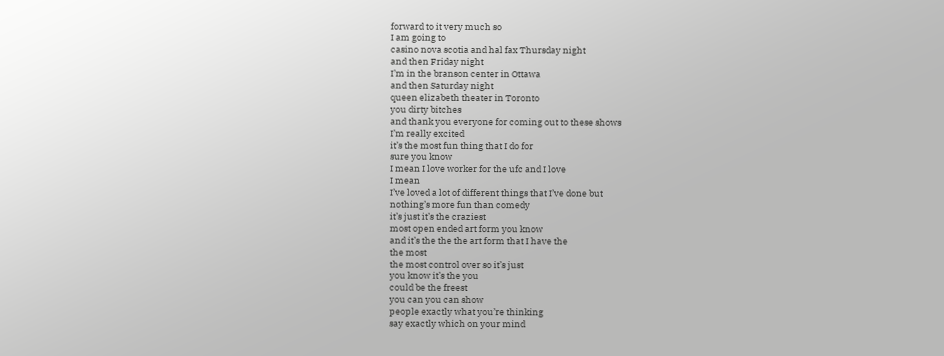forward to it very much so
I am going to
casino nova scotia and hal fax Thursday night
and then Friday night
I’m in the branson center in Ottawa
and then Saturday night
queen elizabeth theater in Toronto
you dirty bitches
and thank you everyone for coming out to these shows
I’m really excited
it’s the most fun thing that I do for
sure you know
I mean I love worker for the ufc and I love
I mean
I’ve loved a lot of different things that I’ve done but
nothing’s more fun than comedy
it’s just it’s the craziest
most open ended art form you know
and it’s the the the art form that I have the
the most
the most control over so it’s just
you know it’s the you
could be the freest
you can you can show
people exactly what you’re thinking
say exactly which on your mind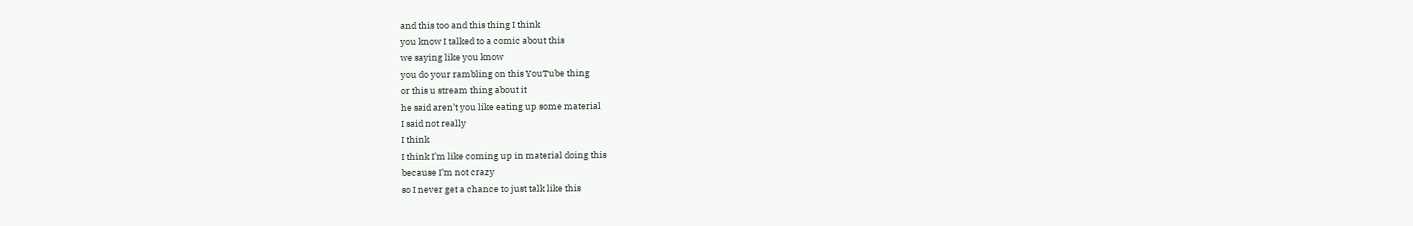and this too and this thing I think
you know I talked to a comic about this
we saying like you know
you do your rambling on this YouTube thing
or this u stream thing about it
he said aren’t you like eating up some material
I said not really
I think
I think I’m like coming up in material doing this
because I’m not crazy
so I never get a chance to just talk like this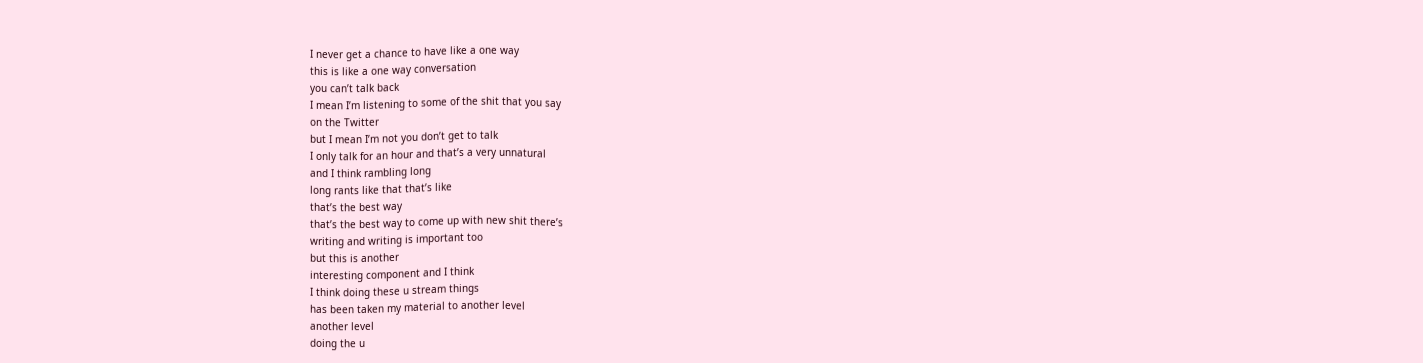I never get a chance to have like a one way
this is like a one way conversation
you can’t talk back
I mean I’m listening to some of the shit that you say
on the Twitter
but I mean I’m not you don’t get to talk
I only talk for an hour and that’s a very unnatural
and I think rambling long
long rants like that that’s like
that’s the best way
that’s the best way to come up with new shit there’s
writing and writing is important too
but this is another
interesting component and I think
I think doing these u stream things
has been taken my material to another level
another level
doing the u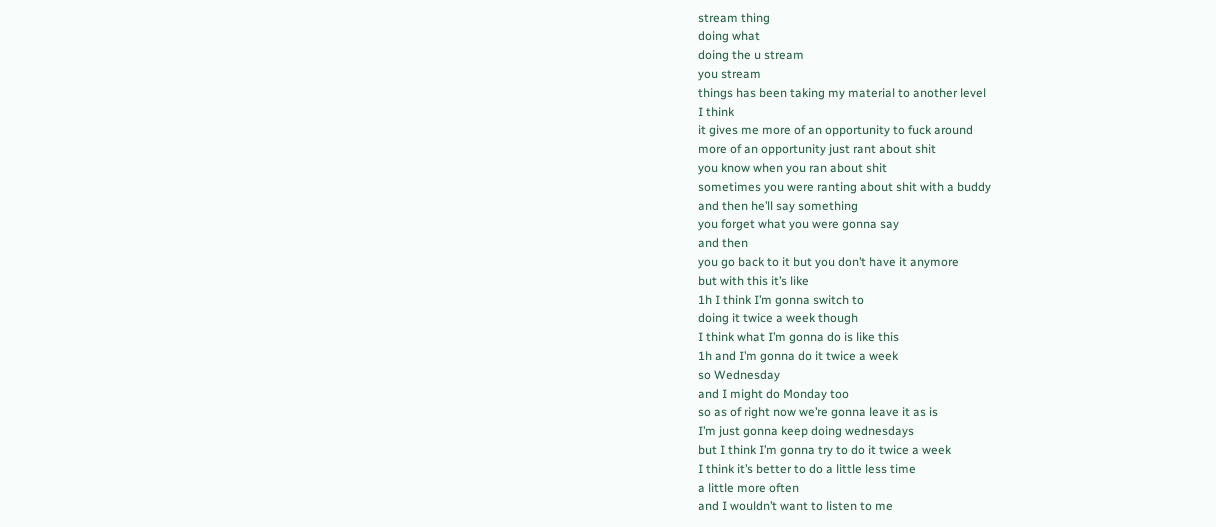stream thing
doing what
doing the u stream
you stream
things has been taking my material to another level
I think
it gives me more of an opportunity to fuck around
more of an opportunity just rant about shit
you know when you ran about shit
sometimes you were ranting about shit with a buddy
and then he’ll say something
you forget what you were gonna say
and then
you go back to it but you don’t have it anymore
but with this it’s like
1h I think I’m gonna switch to
doing it twice a week though
I think what I’m gonna do is like this
1h and I’m gonna do it twice a week
so Wednesday
and I might do Monday too
so as of right now we’re gonna leave it as is
I’m just gonna keep doing wednesdays
but I think I’m gonna try to do it twice a week
I think it’s better to do a little less time
a little more often
and I wouldn’t want to listen to me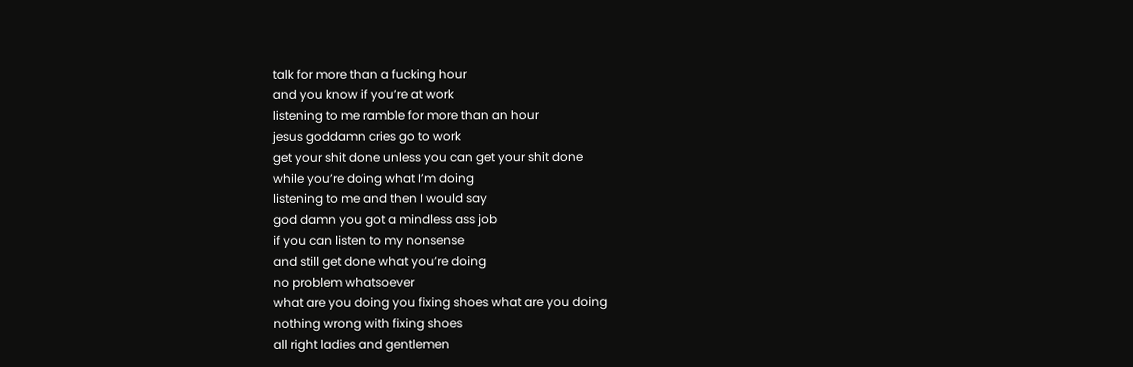talk for more than a fucking hour
and you know if you’re at work
listening to me ramble for more than an hour
jesus goddamn cries go to work
get your shit done unless you can get your shit done
while you’re doing what I’m doing
listening to me and then I would say
god damn you got a mindless ass job
if you can listen to my nonsense
and still get done what you’re doing
no problem whatsoever
what are you doing you fixing shoes what are you doing
nothing wrong with fixing shoes
all right ladies and gentlemen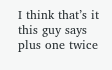I think that’s it
this guy says plus one twice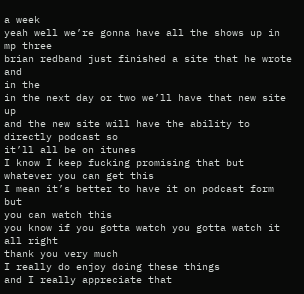a week
yeah well we’re gonna have all the shows up in mp three
brian redband just finished a site that he wrote and
in the
in the next day or two we’ll have that new site up
and the new site will have the ability to
directly podcast so
it’ll all be on itunes
I know I keep fucking promising that but
whatever you can get this
I mean it’s better to have it on podcast form but
you can watch this
you know if you gotta watch you gotta watch it
all right
thank you very much
I really do enjoy doing these things
and I really appreciate that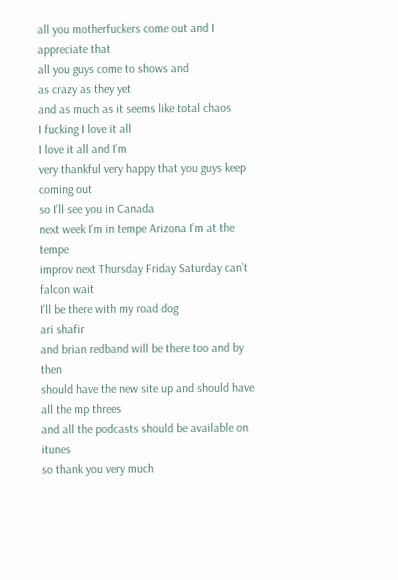all you motherfuckers come out and I appreciate that
all you guys come to shows and
as crazy as they yet
and as much as it seems like total chaos
I fucking I love it all
I love it all and I’m
very thankful very happy that you guys keep coming out
so I’ll see you in Canada
next week I’m in tempe Arizona I’m at the tempe
improv next Thursday Friday Saturday can’t falcon wait
I’ll be there with my road dog
ari shafir
and brian redband will be there too and by then
should have the new site up and should have
all the mp threes
and all the podcasts should be available on itunes
so thank you very much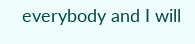everybody and I will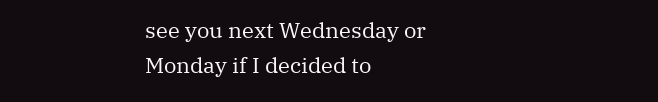see you next Wednesday or
Monday if I decided to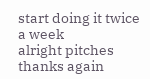start doing it twice a week
alright pitches thanks again